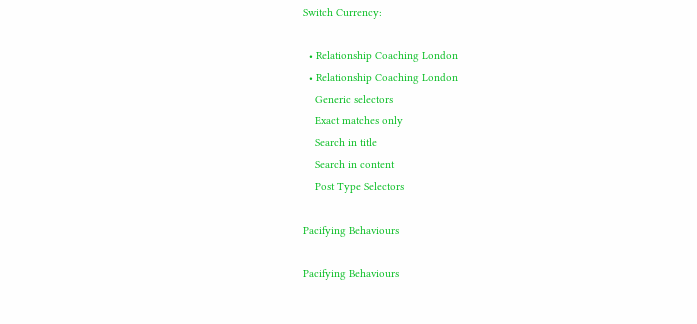Switch Currency:

  • Relationship Coaching London
  • Relationship Coaching London
    Generic selectors
    Exact matches only
    Search in title
    Search in content
    Post Type Selectors

Pacifying Behaviours

Pacifying Behaviours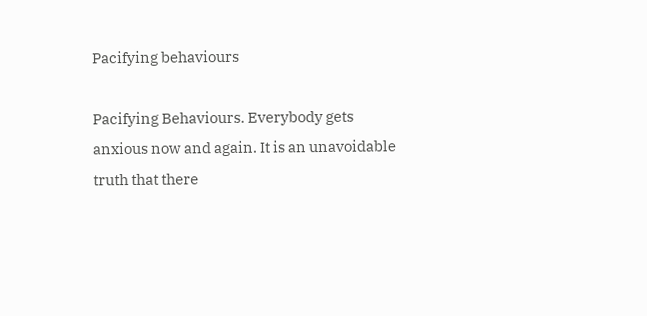Pacifying behaviours

Pacifying Behaviours. Everybody gets anxious now and again. It is an unavoidable truth that there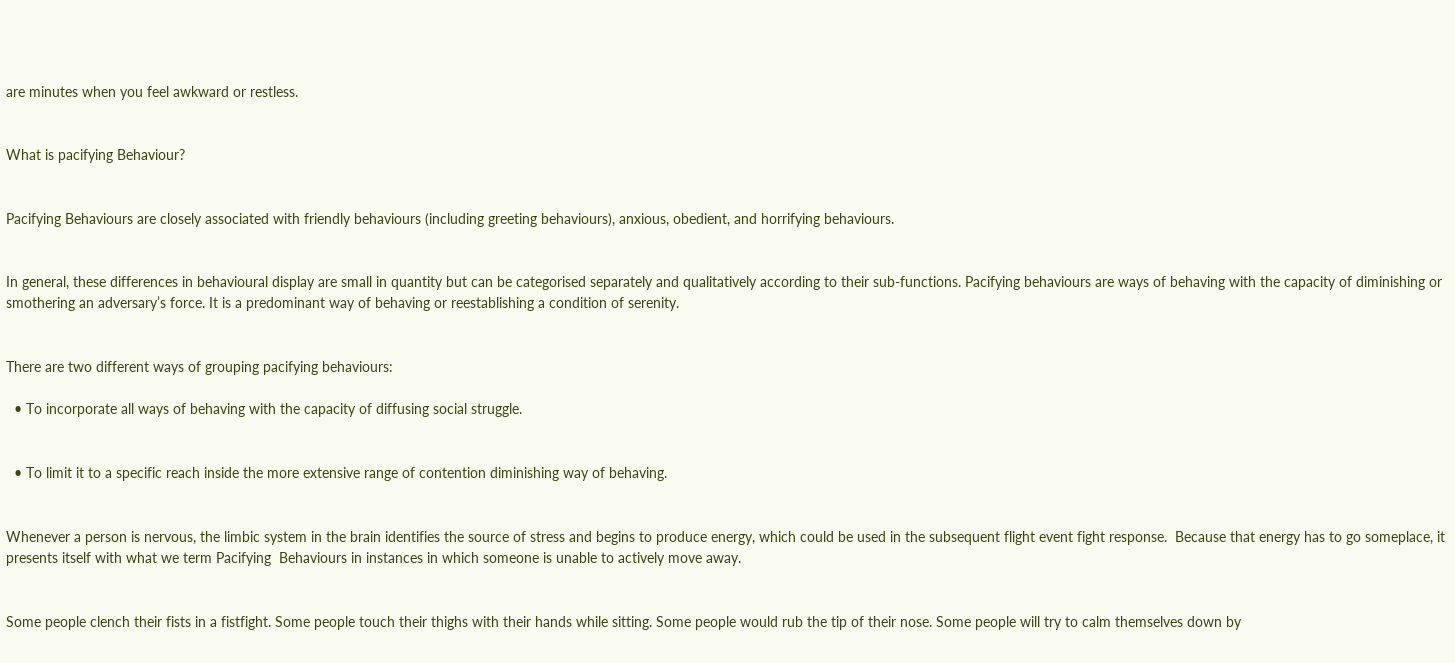are minutes when you feel awkward or restless.


What is pacifying Behaviour?


Pacifying Behaviours are closely associated with friendly behaviours (including greeting behaviours), anxious, obedient, and horrifying behaviours.


In general, these differences in behavioural display are small in quantity but can be categorised separately and qualitatively according to their sub-functions. Pacifying behaviours are ways of behaving with the capacity of diminishing or smothering an adversary’s force. It is a predominant way of behaving or reestablishing a condition of serenity.


There are two different ways of grouping pacifying behaviours:

  • To incorporate all ways of behaving with the capacity of diffusing social struggle.


  • To limit it to a specific reach inside the more extensive range of contention diminishing way of behaving.


Whenever a person is nervous, the limbic system in the brain identifies the source of stress and begins to produce energy, which could be used in the subsequent flight event fight response.  Because that energy has to go someplace, it presents itself with what we term Pacifying  Behaviours in instances in which someone is unable to actively move away.


Some people clench their fists in a fistfight. Some people touch their thighs with their hands while sitting. Some people would rub the tip of their nose. Some people will try to calm themselves down by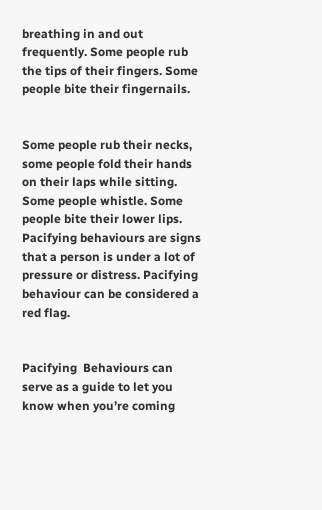breathing in and out frequently. Some people rub the tips of their fingers. Some people bite their fingernails.


Some people rub their necks, some people fold their hands on their laps while sitting. Some people whistle. Some people bite their lower lips. Pacifying behaviours are signs that a person is under a lot of pressure or distress. Pacifying behaviour can be considered a red flag.


Pacifying  Behaviours can serve as a guide to let you know when you’re coming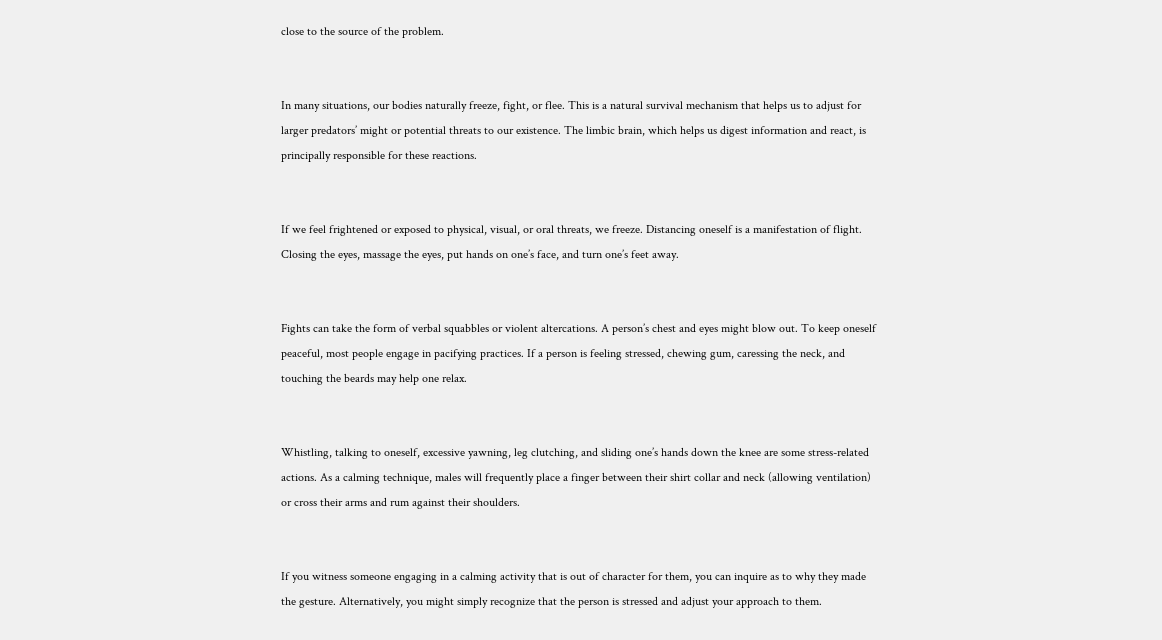close to the source of the problem.


In many situations, our bodies naturally freeze, fight, or flee. This is a natural survival mechanism that helps us to adjust for larger predators’ might or potential threats to our existence. The limbic brain, which helps us digest information and react, is principally responsible for these reactions.


If we feel frightened or exposed to physical, visual, or oral threats, we freeze. Distancing oneself is a manifestation of flight. Closing the eyes, massage the eyes, put hands on one’s face, and turn one’s feet away.


Fights can take the form of verbal squabbles or violent altercations. A person’s chest and eyes might blow out. To keep oneself peaceful, most people engage in pacifying practices. If a person is feeling stressed, chewing gum, caressing the neck, and touching the beards may help one relax.


Whistling, talking to oneself, excessive yawning, leg clutching, and sliding one’s hands down the knee are some stress-related actions. As a calming technique, males will frequently place a finger between their shirt collar and neck (allowing ventilation) or cross their arms and rum against their shoulders.


If you witness someone engaging in a calming activity that is out of character for them, you can inquire as to why they made the gesture. Alternatively, you might simply recognize that the person is stressed and adjust your approach to them.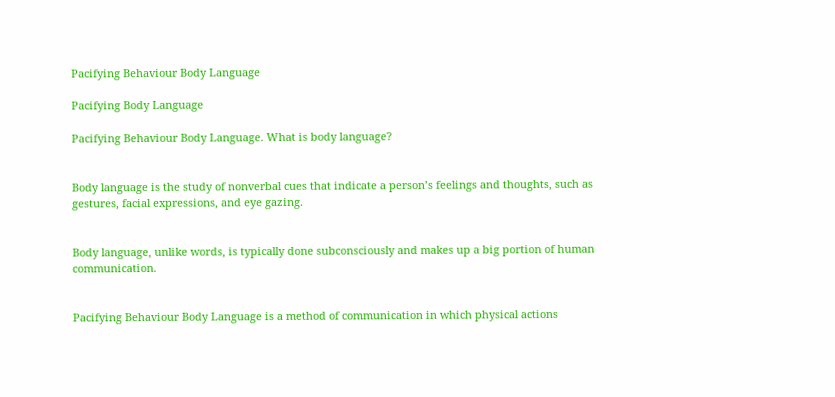Pacifying Behaviour Body Language

Pacifying Body Language

Pacifying Behaviour Body Language. What is body language?


Body language is the study of nonverbal cues that indicate a person’s feelings and thoughts, such as gestures, facial expressions, and eye gazing.


Body language, unlike words, is typically done subconsciously and makes up a big portion of human communication.


Pacifying Behaviour Body Language is a method of communication in which physical actions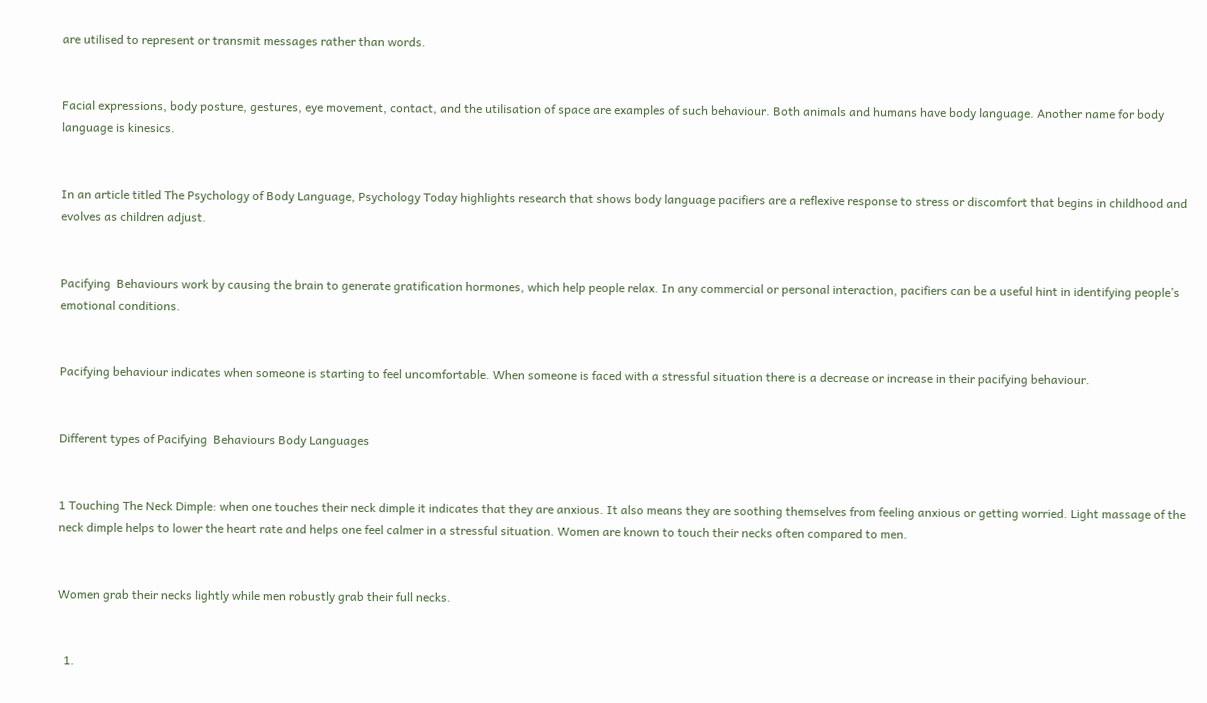are utilised to represent or transmit messages rather than words.


Facial expressions, body posture, gestures, eye movement, contact, and the utilisation of space are examples of such behaviour. Both animals and humans have body language. Another name for body language is kinesics.


In an article titled The Psychology of Body Language, Psychology Today highlights research that shows body language pacifiers are a reflexive response to stress or discomfort that begins in childhood and evolves as children adjust.


Pacifying  Behaviours work by causing the brain to generate gratification hormones, which help people relax. In any commercial or personal interaction, pacifiers can be a useful hint in identifying people’s emotional conditions.


Pacifying behaviour indicates when someone is starting to feel uncomfortable. When someone is faced with a stressful situation there is a decrease or increase in their pacifying behaviour.


Different types of Pacifying  Behaviours Body Languages


1 Touching The Neck Dimple: when one touches their neck dimple it indicates that they are anxious. It also means they are soothing themselves from feeling anxious or getting worried. Light massage of the neck dimple helps to lower the heart rate and helps one feel calmer in a stressful situation. Women are known to touch their necks often compared to men.


Women grab their necks lightly while men robustly grab their full necks.


  1.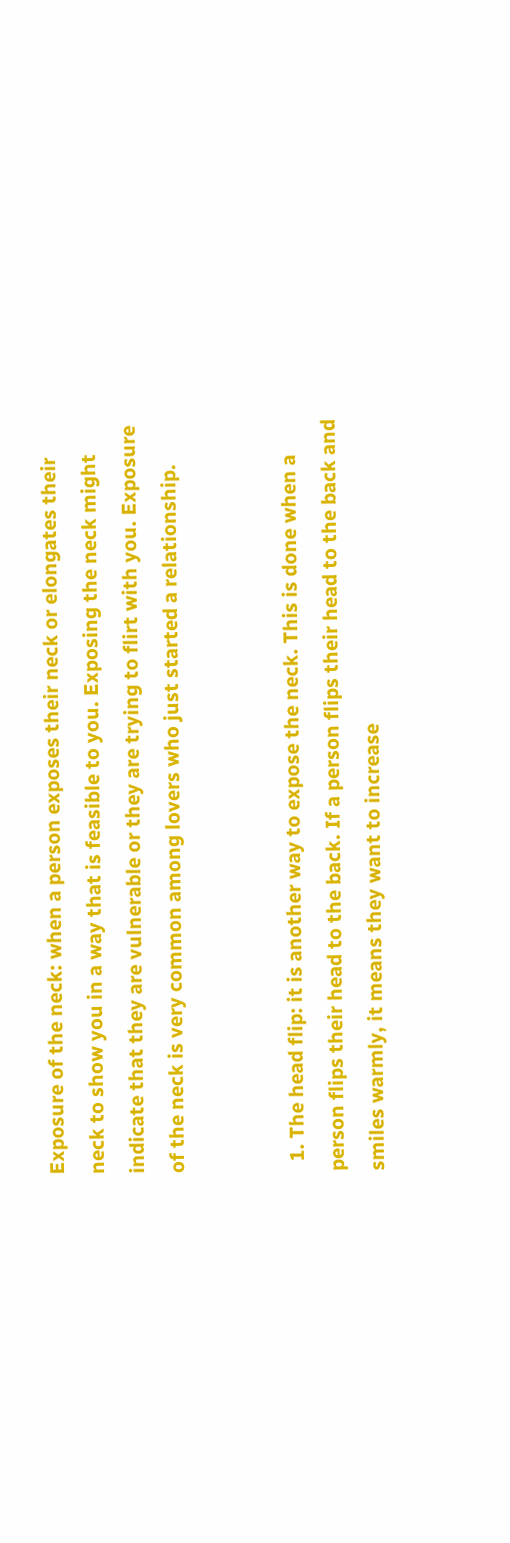Exposure of the neck: when a person exposes their neck or elongates their neck to show you in a way that is feasible to you. Exposing the neck might indicate that they are vulnerable or they are trying to flirt with you. Exposure of the neck is very common among lovers who just started a relationship.


  1. The head flip: it is another way to expose the neck. This is done when a person flips their head to the back. If a person flips their head to the back and smiles warmly, it means they want to increase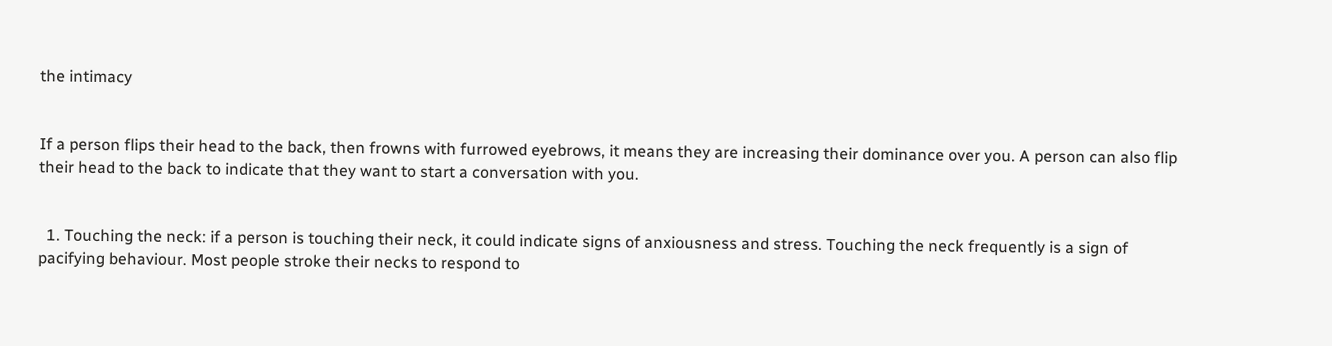the intimacy


If a person flips their head to the back, then frowns with furrowed eyebrows, it means they are increasing their dominance over you. A person can also flip their head to the back to indicate that they want to start a conversation with you.


  1. Touching the neck: if a person is touching their neck, it could indicate signs of anxiousness and stress. Touching the neck frequently is a sign of pacifying behaviour. Most people stroke their necks to respond to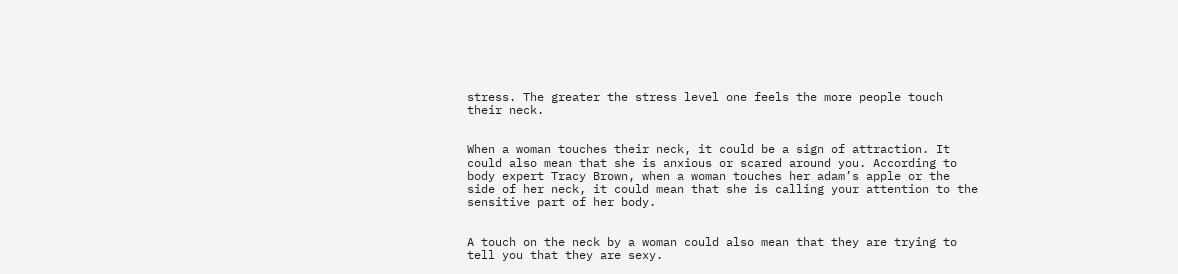stress. The greater the stress level one feels the more people touch their neck.


When a woman touches their neck, it could be a sign of attraction. It could also mean that she is anxious or scared around you. According to body expert Tracy Brown, when a woman touches her adam’s apple or the side of her neck, it could mean that she is calling your attention to the sensitive part of her body.


A touch on the neck by a woman could also mean that they are trying to tell you that they are sexy.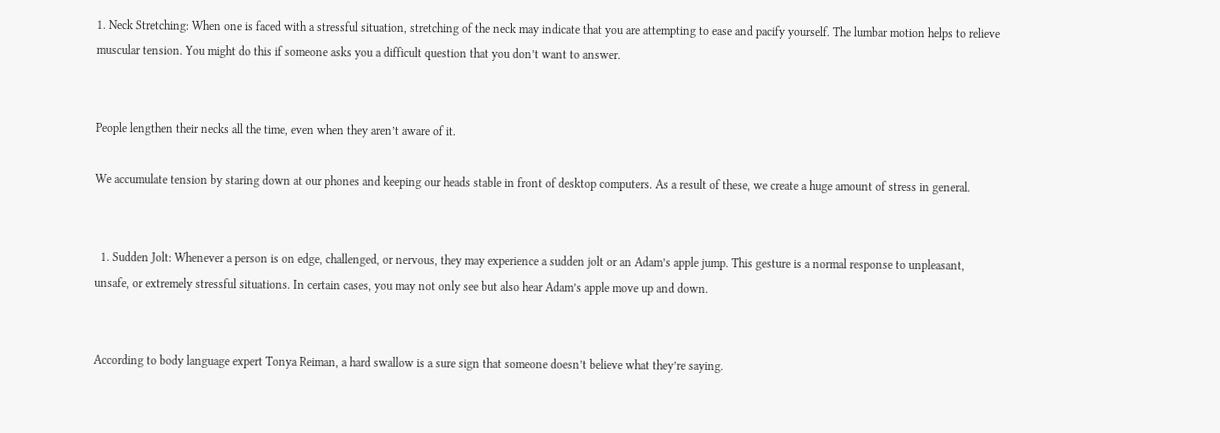1. Neck Stretching: When one is faced with a stressful situation, stretching of the neck may indicate that you are attempting to ease and pacify yourself. The lumbar motion helps to relieve muscular tension. You might do this if someone asks you a difficult question that you don’t want to answer.


People lengthen their necks all the time, even when they aren’t aware of it.

We accumulate tension by staring down at our phones and keeping our heads stable in front of desktop computers. As a result of these, we create a huge amount of stress in general.


  1. Sudden Jolt: Whenever a person is on edge, challenged, or nervous, they may experience a sudden jolt or an Adam’s apple jump. This gesture is a normal response to unpleasant, unsafe, or extremely stressful situations. In certain cases, you may not only see but also hear Adam’s apple move up and down.


According to body language expert Tonya Reiman, a hard swallow is a sure sign that someone doesn’t believe what they’re saying.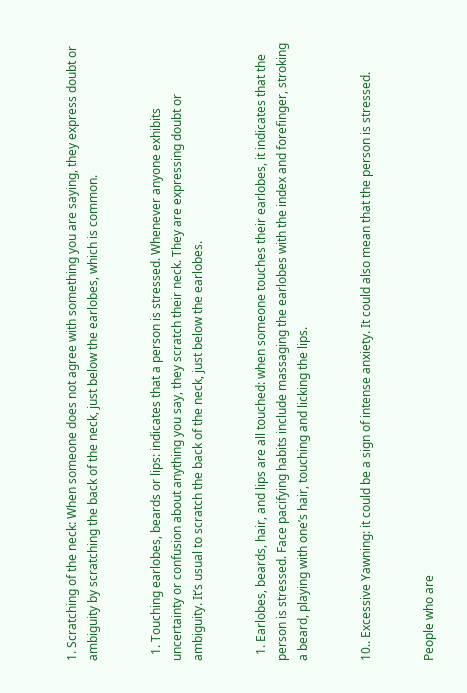1. Scratching of the neck: When someone does not agree with something you are saying, they express doubt or ambiguity by scratching the back of the neck, just below the earlobes, which is common.


  1. Touching earlobes, beards or lips: indicates that a person is stressed. Whenever anyone exhibits uncertainty or confusion about anything you say, they scratch their neck. They are expressing doubt or ambiguity. It’s usual to scratch the back of the neck, just below the earlobes.


  1. Earlobes, beards, hair, and lips are all touched: when someone touches their earlobes, it indicates that the person is stressed. Face pacifying habits include massaging the earlobes with the index and forefinger, stroking a beard, playing with one’s hair, touching and licking the lips.


10.. Excessive Yawning: it could be a sign of intense anxiety. It could also mean that the person is stressed.


People who are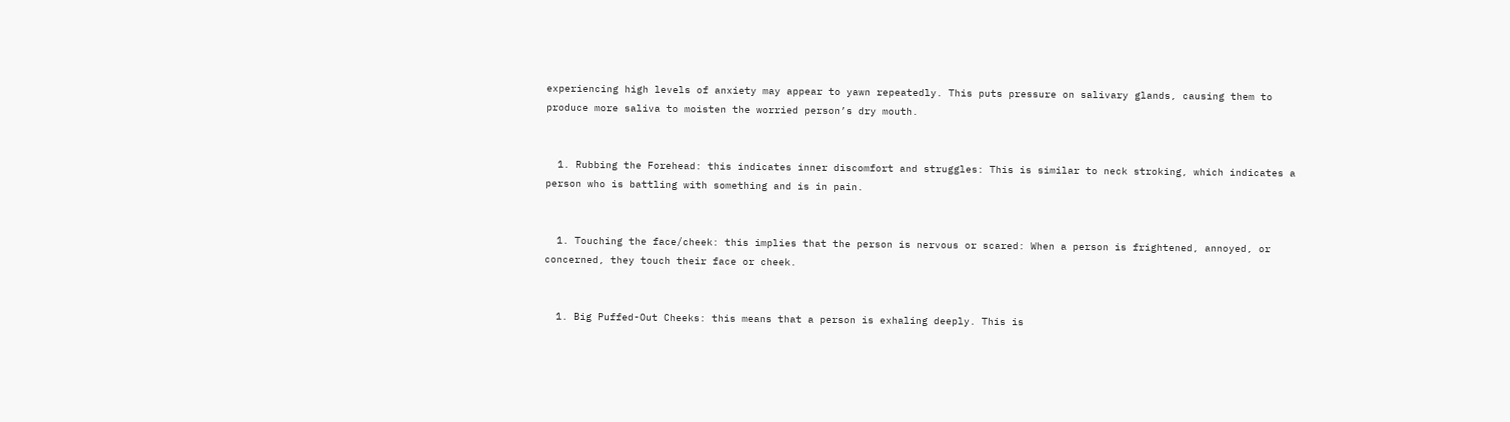experiencing high levels of anxiety may appear to yawn repeatedly. This puts pressure on salivary glands, causing them to produce more saliva to moisten the worried person’s dry mouth.


  1. Rubbing the Forehead: this indicates inner discomfort and struggles: This is similar to neck stroking, which indicates a person who is battling with something and is in pain.


  1. Touching the face/cheek: this implies that the person is nervous or scared: When a person is frightened, annoyed, or concerned, they touch their face or cheek.


  1. Big Puffed-Out Cheeks: this means that a person is exhaling deeply. This is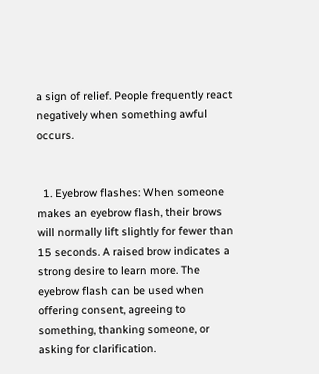a sign of relief. People frequently react negatively when something awful occurs.


  1. Eyebrow flashes: When someone makes an eyebrow flash, their brows will normally lift slightly for fewer than 15 seconds. A raised brow indicates a strong desire to learn more. The eyebrow flash can be used when offering consent, agreeing to something, thanking someone, or asking for clarification.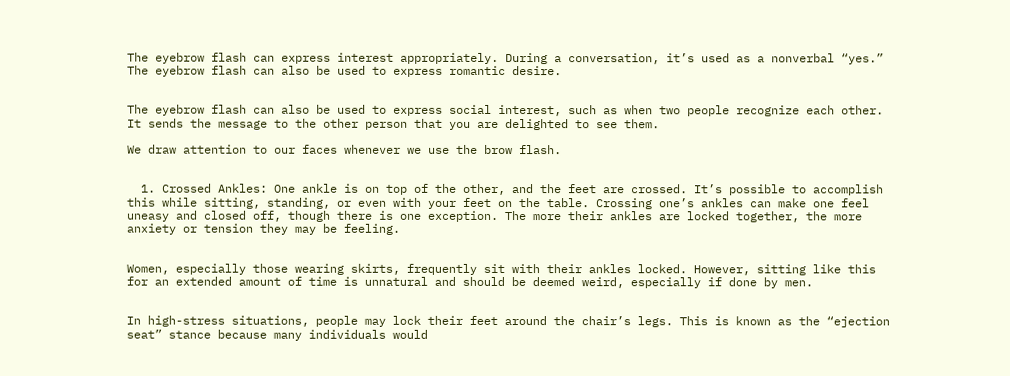The eyebrow flash can express interest appropriately. During a conversation, it’s used as a nonverbal “yes.” The eyebrow flash can also be used to express romantic desire.


The eyebrow flash can also be used to express social interest, such as when two people recognize each other. It sends the message to the other person that you are delighted to see them.

We draw attention to our faces whenever we use the brow flash.


  1. Crossed Ankles: One ankle is on top of the other, and the feet are crossed. It’s possible to accomplish this while sitting, standing, or even with your feet on the table. Crossing one’s ankles can make one feel uneasy and closed off, though there is one exception. The more their ankles are locked together, the more anxiety or tension they may be feeling.


Women, especially those wearing skirts, frequently sit with their ankles locked. However, sitting like this for an extended amount of time is unnatural and should be deemed weird, especially if done by men.


In high-stress situations, people may lock their feet around the chair’s legs. This is known as the “ejection seat” stance because many individuals would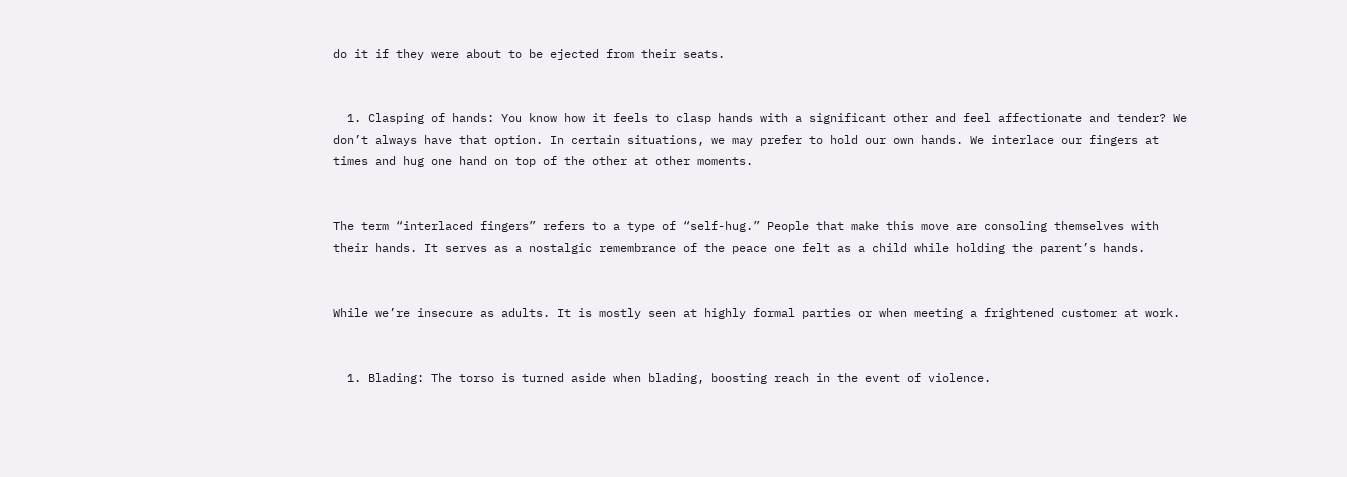do it if they were about to be ejected from their seats.


  1. Clasping of hands: You know how it feels to clasp hands with a significant other and feel affectionate and tender? We don’t always have that option. In certain situations, we may prefer to hold our own hands. We interlace our fingers at times and hug one hand on top of the other at other moments.


The term “interlaced fingers” refers to a type of “self-hug.” People that make this move are consoling themselves with their hands. It serves as a nostalgic remembrance of the peace one felt as a child while holding the parent’s hands.


While we’re insecure as adults. It is mostly seen at highly formal parties or when meeting a frightened customer at work.


  1. Blading: The torso is turned aside when blading, boosting reach in the event of violence.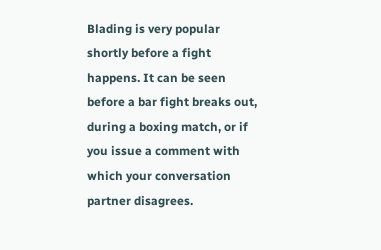Blading is very popular shortly before a fight happens. It can be seen before a bar fight breaks out, during a boxing match, or if you issue a comment with which your conversation partner disagrees.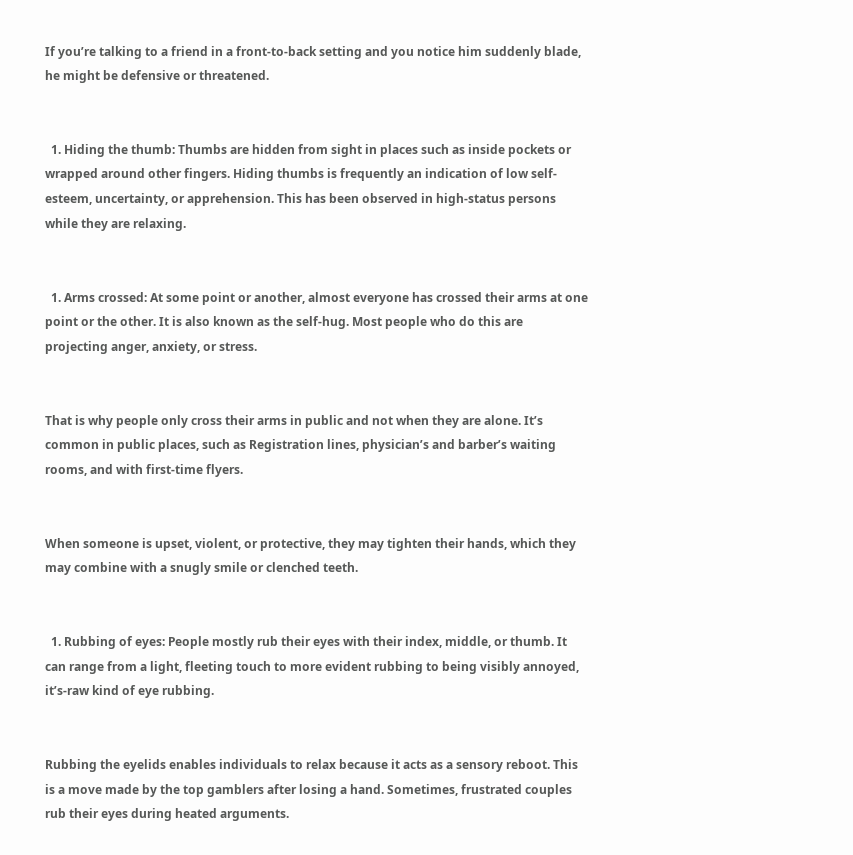If you’re talking to a friend in a front-to-back setting and you notice him suddenly blade, he might be defensive or threatened.


  1. Hiding the thumb: Thumbs are hidden from sight in places such as inside pockets or wrapped around other fingers. Hiding thumbs is frequently an indication of low self-esteem, uncertainty, or apprehension. This has been observed in high-status persons while they are relaxing.


  1. Arms crossed: At some point or another, almost everyone has crossed their arms at one point or the other. It is also known as the self-hug. Most people who do this are projecting anger, anxiety, or stress.


That is why people only cross their arms in public and not when they are alone. It’s common in public places, such as Registration lines, physician’s and barber’s waiting rooms, and with first-time flyers.


When someone is upset, violent, or protective, they may tighten their hands, which they may combine with a snugly smile or clenched teeth.


  1. Rubbing of eyes: People mostly rub their eyes with their index, middle, or thumb. It can range from a light, fleeting touch to more evident rubbing to being visibly annoyed, it’s-raw kind of eye rubbing.


Rubbing the eyelids enables individuals to relax because it acts as a sensory reboot. This is a move made by the top gamblers after losing a hand. Sometimes, frustrated couples rub their eyes during heated arguments.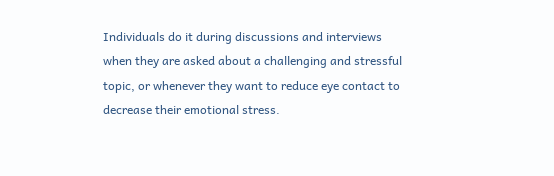Individuals do it during discussions and interviews when they are asked about a challenging and stressful topic, or whenever they want to reduce eye contact to decrease their emotional stress.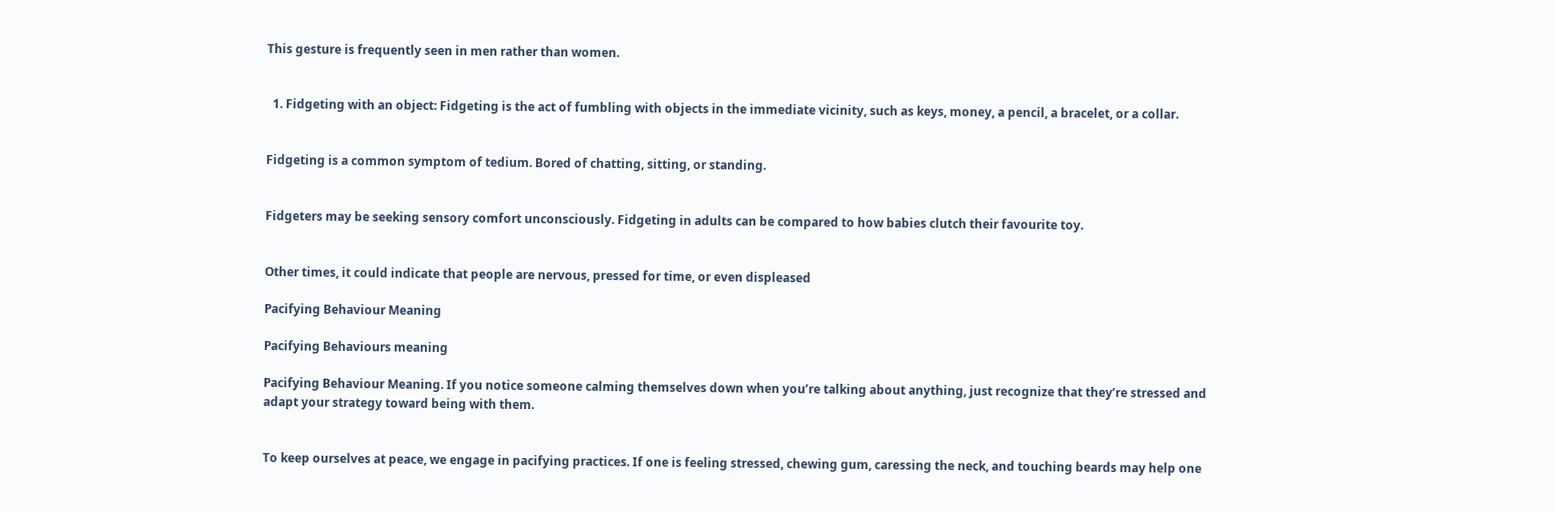This gesture is frequently seen in men rather than women.


  1. Fidgeting with an object: Fidgeting is the act of fumbling with objects in the immediate vicinity, such as keys, money, a pencil, a bracelet, or a collar.


Fidgeting is a common symptom of tedium. Bored of chatting, sitting, or standing.


Fidgeters may be seeking sensory comfort unconsciously. Fidgeting in adults can be compared to how babies clutch their favourite toy.


Other times, it could indicate that people are nervous, pressed for time, or even displeased

Pacifying Behaviour Meaning

Pacifying Behaviours meaning

Pacifying Behaviour Meaning. If you notice someone calming themselves down when you’re talking about anything, just recognize that they’re stressed and adapt your strategy toward being with them.


To keep ourselves at peace, we engage in pacifying practices. If one is feeling stressed, chewing gum, caressing the neck, and touching beards may help one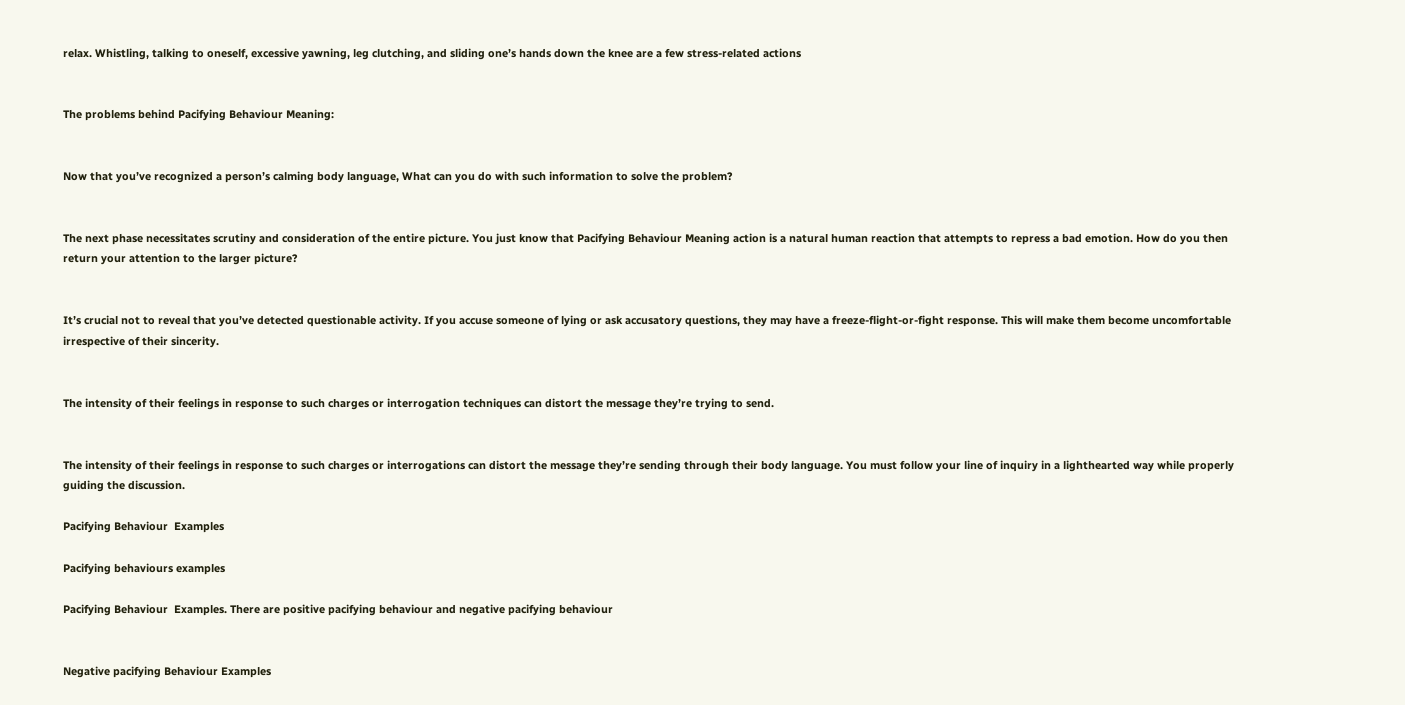relax. Whistling, talking to oneself, excessive yawning, leg clutching, and sliding one’s hands down the knee are a few stress-related actions


The problems behind Pacifying Behaviour Meaning:


Now that you’ve recognized a person’s calming body language, What can you do with such information to solve the problem?


The next phase necessitates scrutiny and consideration of the entire picture. You just know that Pacifying Behaviour Meaning action is a natural human reaction that attempts to repress a bad emotion. How do you then return your attention to the larger picture?


It’s crucial not to reveal that you’ve detected questionable activity. If you accuse someone of lying or ask accusatory questions, they may have a freeze-flight-or-fight response. This will make them become uncomfortable irrespective of their sincerity.


The intensity of their feelings in response to such charges or interrogation techniques can distort the message they’re trying to send.


The intensity of their feelings in response to such charges or interrogations can distort the message they’re sending through their body language. You must follow your line of inquiry in a lighthearted way while properly guiding the discussion.

Pacifying Behaviour  Examples

Pacifying behaviours examples

Pacifying Behaviour  Examples. There are positive pacifying behaviour and negative pacifying behaviour


Negative pacifying Behaviour Examples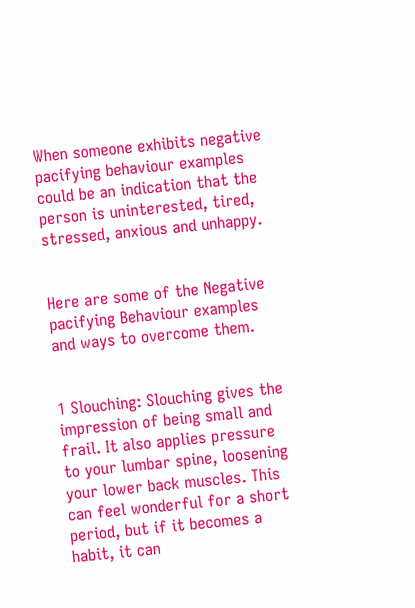When someone exhibits negative pacifying behaviour examples could be an indication that the person is uninterested, tired, stressed, anxious and unhappy.


Here are some of the Negative pacifying Behaviour examples and ways to overcome them.


1 Slouching: Slouching gives the impression of being small and frail. It also applies pressure to your lumbar spine, loosening your lower back muscles. This can feel wonderful for a short period, but if it becomes a habit, it can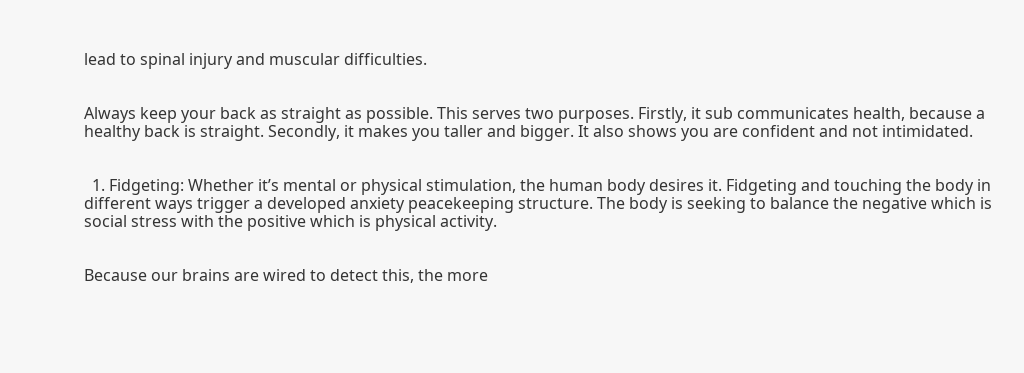lead to spinal injury and muscular difficulties.


Always keep your back as straight as possible. This serves two purposes. Firstly, it sub communicates health, because a healthy back is straight. Secondly, it makes you taller and bigger. It also shows you are confident and not intimidated.


  1. Fidgeting: Whether it’s mental or physical stimulation, the human body desires it. Fidgeting and touching the body in different ways trigger a developed anxiety peacekeeping structure. The body is seeking to balance the negative which is social stress with the positive which is physical activity.


Because our brains are wired to detect this, the more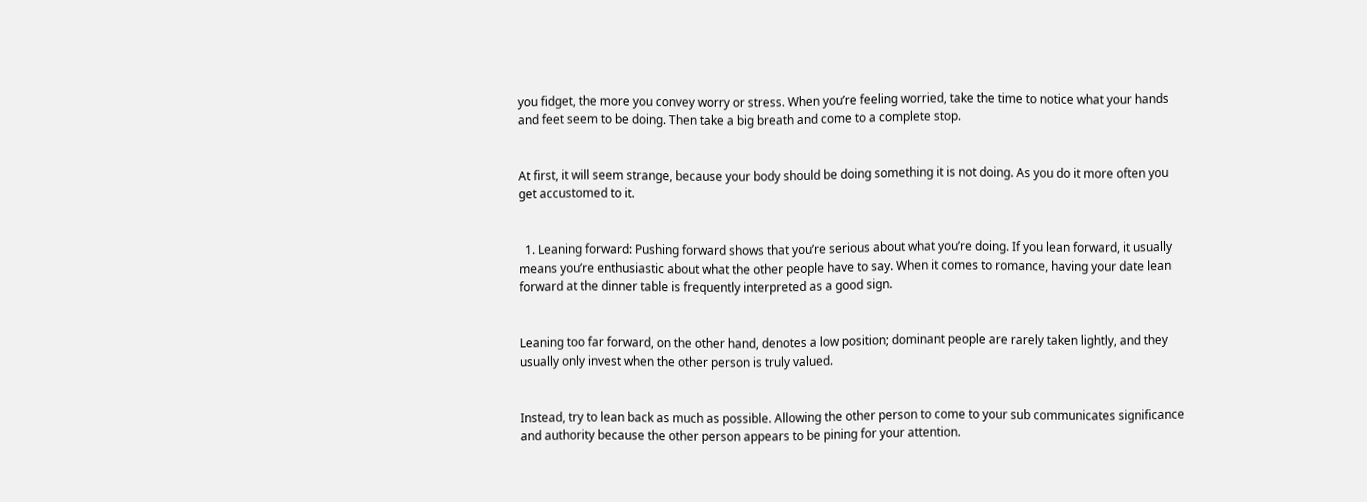you fidget, the more you convey worry or stress. When you’re feeling worried, take the time to notice what your hands and feet seem to be doing. Then take a big breath and come to a complete stop.


At first, it will seem strange, because your body should be doing something it is not doing. As you do it more often you get accustomed to it.


  1. Leaning forward: Pushing forward shows that you’re serious about what you’re doing. If you lean forward, it usually means you’re enthusiastic about what the other people have to say. When it comes to romance, having your date lean forward at the dinner table is frequently interpreted as a good sign.


Leaning too far forward, on the other hand, denotes a low position; dominant people are rarely taken lightly, and they usually only invest when the other person is truly valued.


Instead, try to lean back as much as possible. Allowing the other person to come to your sub communicates significance and authority because the other person appears to be pining for your attention.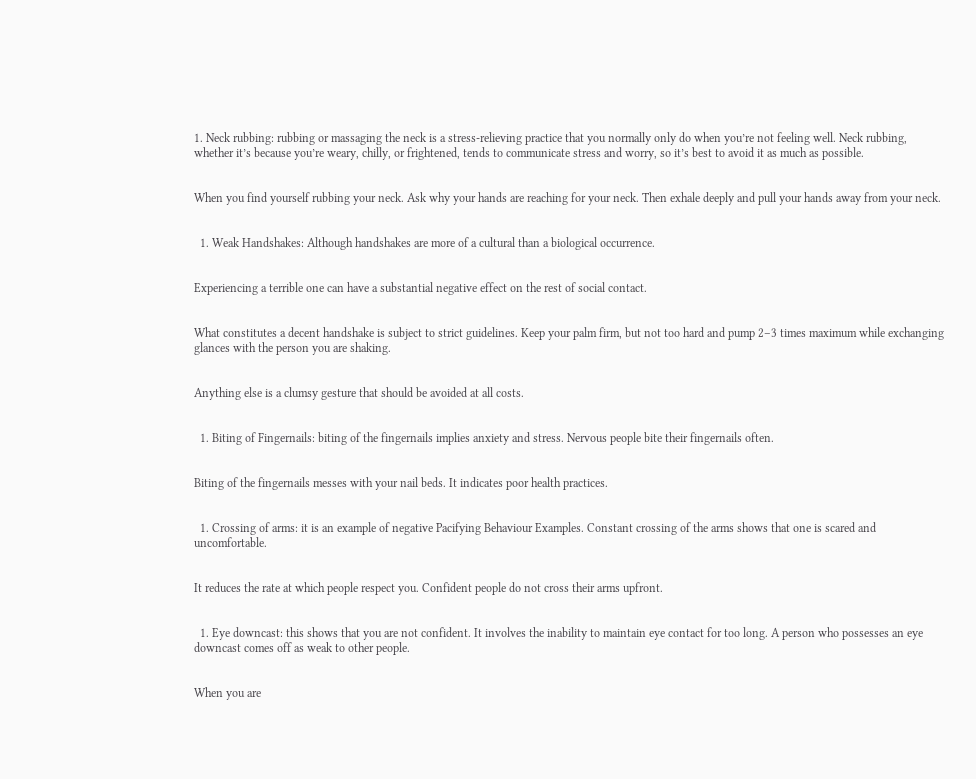1. Neck rubbing: rubbing or massaging the neck is a stress-relieving practice that you normally only do when you’re not feeling well. Neck rubbing, whether it’s because you’re weary, chilly, or frightened, tends to communicate stress and worry, so it’s best to avoid it as much as possible.


When you find yourself rubbing your neck. Ask why your hands are reaching for your neck. Then exhale deeply and pull your hands away from your neck.


  1. Weak Handshakes: Although handshakes are more of a cultural than a biological occurrence.


Experiencing a terrible one can have a substantial negative effect on the rest of social contact.


What constitutes a decent handshake is subject to strict guidelines. Keep your palm firm, but not too hard and pump 2–3 times maximum while exchanging glances with the person you are shaking.


Anything else is a clumsy gesture that should be avoided at all costs.


  1. Biting of Fingernails: biting of the fingernails implies anxiety and stress. Nervous people bite their fingernails often.


Biting of the fingernails messes with your nail beds. It indicates poor health practices.


  1. Crossing of arms: it is an example of negative Pacifying Behaviour Examples. Constant crossing of the arms shows that one is scared and uncomfortable.


It reduces the rate at which people respect you. Confident people do not cross their arms upfront.


  1. Eye downcast: this shows that you are not confident. It involves the inability to maintain eye contact for too long. A person who possesses an eye downcast comes off as weak to other people.


When you are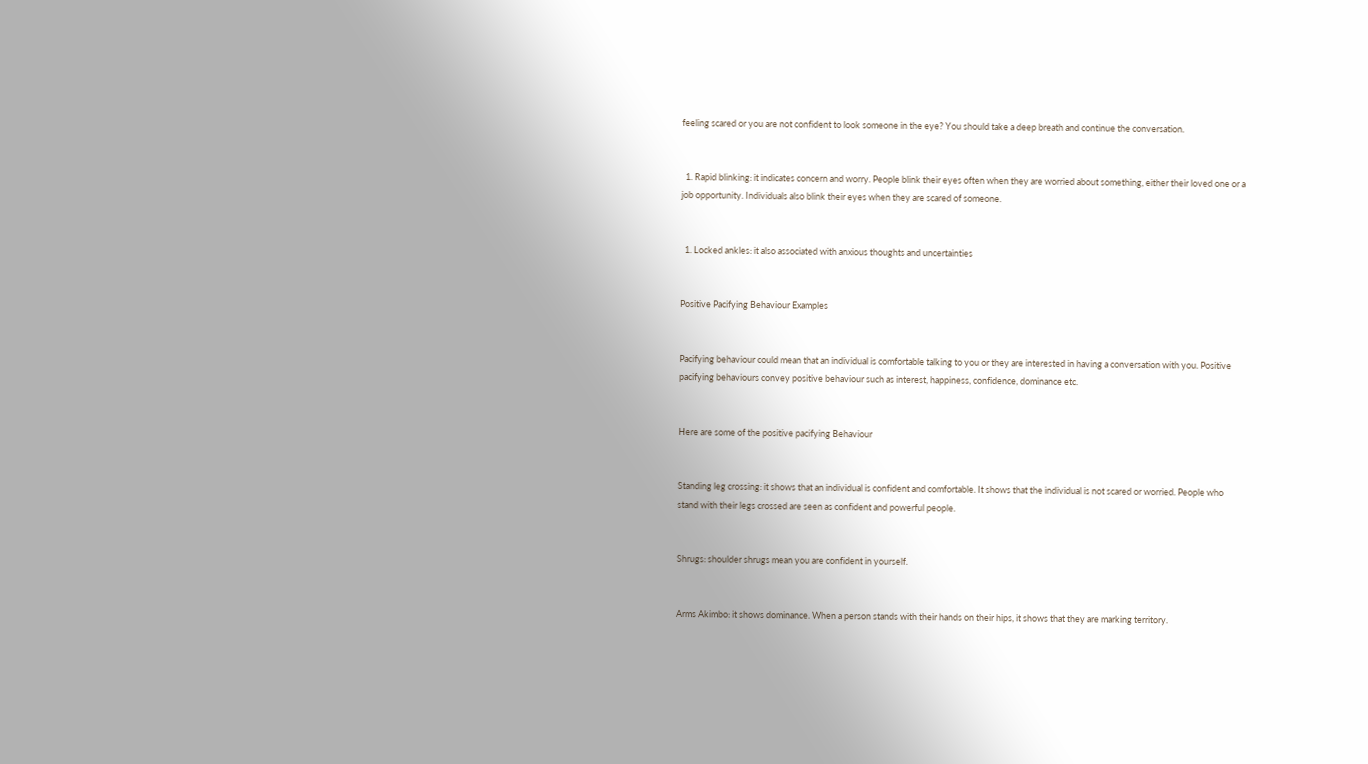feeling scared or you are not confident to look someone in the eye? You should take a deep breath and continue the conversation.


  1. Rapid blinking: it indicates concern and worry. People blink their eyes often when they are worried about something, either their loved one or a job opportunity. Individuals also blink their eyes when they are scared of someone.


  1. Locked ankles: it also associated with anxious thoughts and uncertainties


Positive Pacifying Behaviour Examples


Pacifying behaviour could mean that an individual is comfortable talking to you or they are interested in having a conversation with you. Positive pacifying behaviours convey positive behaviour such as interest, happiness, confidence, dominance etc.


Here are some of the positive pacifying Behaviour


Standing leg crossing: it shows that an individual is confident and comfortable. It shows that the individual is not scared or worried. People who stand with their legs crossed are seen as confident and powerful people.


Shrugs: shoulder shrugs mean you are confident in yourself.


Arms Akimbo: it shows dominance. When a person stands with their hands on their hips, it shows that they are marking territory.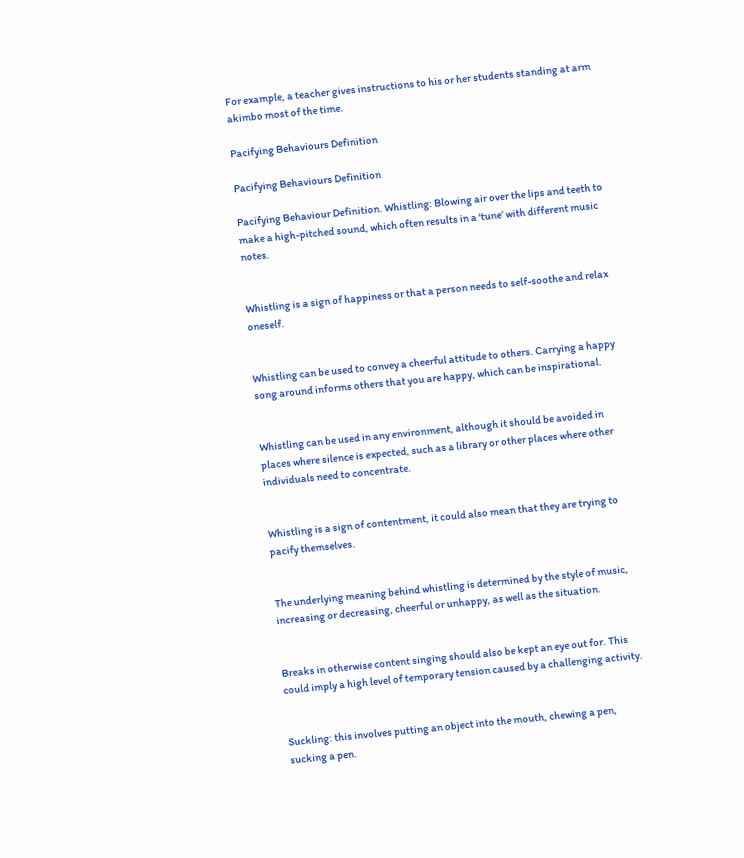For example, a teacher gives instructions to his or her students standing at arm akimbo most of the time.

Pacifying Behaviours Definition

Pacifying Behaviours Definition

Pacifying Behaviour Definition. Whistling: Blowing air over the lips and teeth to make a high-pitched sound, which often results in a ‘tune’ with different music notes.


Whistling is a sign of happiness or that a person needs to self-soothe and relax oneself.


Whistling can be used to convey a cheerful attitude to others. Carrying a happy song around informs others that you are happy, which can be inspirational.


Whistling can be used in any environment, although it should be avoided in places where silence is expected, such as a library or other places where other individuals need to concentrate.


Whistling is a sign of contentment, it could also mean that they are trying to pacify themselves.


The underlying meaning behind whistling is determined by the style of music, increasing or decreasing, cheerful or unhappy, as well as the situation.


Breaks in otherwise content singing should also be kept an eye out for. This could imply a high level of temporary tension caused by a challenging activity.


Suckling: this involves putting an object into the mouth, chewing a pen, sucking a pen.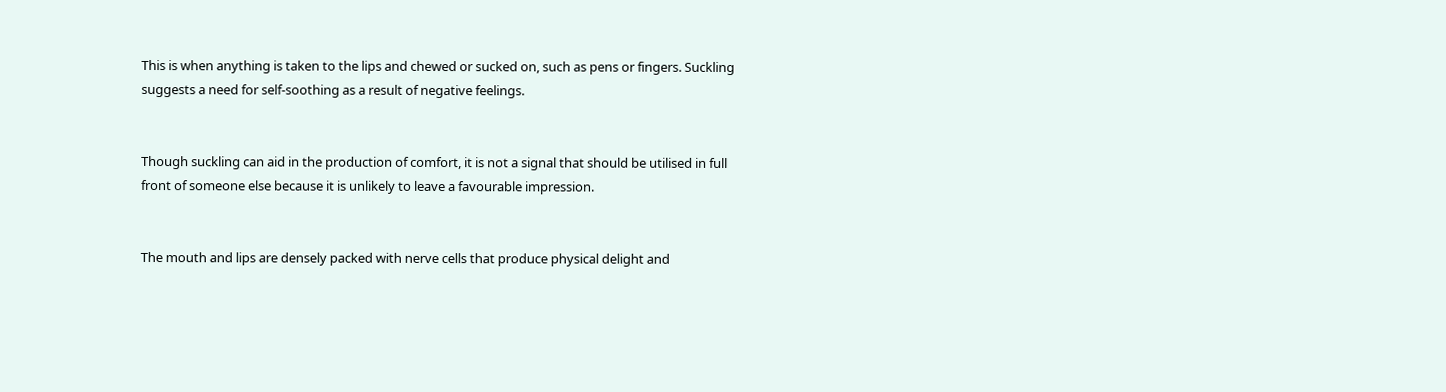This is when anything is taken to the lips and chewed or sucked on, such as pens or fingers. Suckling suggests a need for self-soothing as a result of negative feelings.


Though suckling can aid in the production of comfort, it is not a signal that should be utilised in full front of someone else because it is unlikely to leave a favourable impression.


The mouth and lips are densely packed with nerve cells that produce physical delight and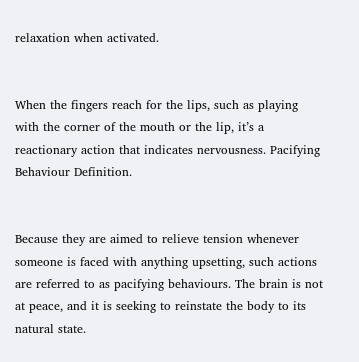relaxation when activated.


When the fingers reach for the lips, such as playing with the corner of the mouth or the lip, it’s a reactionary action that indicates nervousness. Pacifying Behaviour Definition.


Because they are aimed to relieve tension whenever someone is faced with anything upsetting, such actions are referred to as pacifying behaviours. The brain is not at peace, and it is seeking to reinstate the body to its natural state.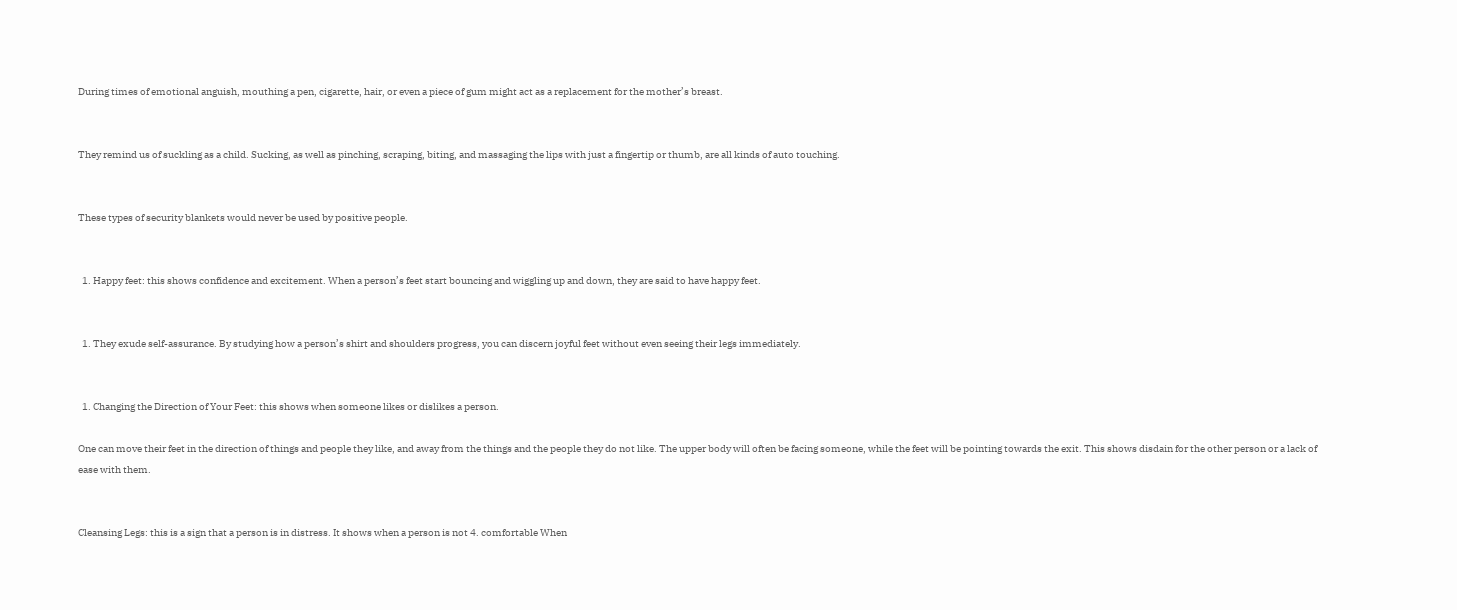During times of emotional anguish, mouthing a pen, cigarette, hair, or even a piece of gum might act as a replacement for the mother’s breast.


They remind us of suckling as a child. Sucking, as well as pinching, scraping, biting, and massaging the lips with just a fingertip or thumb, are all kinds of auto touching.


These types of security blankets would never be used by positive people.


  1. Happy feet: this shows confidence and excitement. When a person’s feet start bouncing and wiggling up and down, they are said to have happy feet.


  1. They exude self-assurance. By studying how a person’s shirt and shoulders progress, you can discern joyful feet without even seeing their legs immediately.


  1. Changing the Direction of Your Feet: this shows when someone likes or dislikes a person.

One can move their feet in the direction of things and people they like, and away from the things and the people they do not like. The upper body will often be facing someone, while the feet will be pointing towards the exit. This shows disdain for the other person or a lack of ease with them.


Cleansing Legs: this is a sign that a person is in distress. It shows when a person is not 4. comfortable When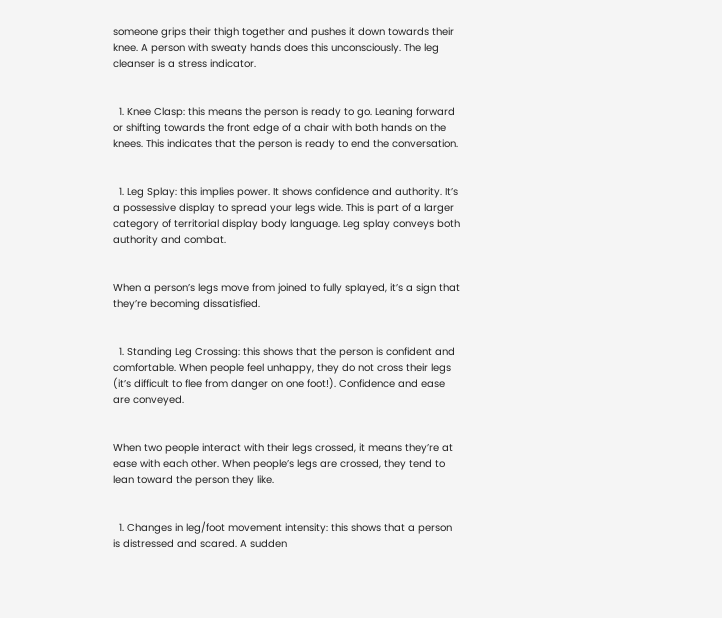someone grips their thigh together and pushes it down towards their knee. A person with sweaty hands does this unconsciously. The leg cleanser is a stress indicator.


  1. Knee Clasp: this means the person is ready to go. Leaning forward or shifting towards the front edge of a chair with both hands on the knees. This indicates that the person is ready to end the conversation.


  1. Leg Splay: this implies power. It shows confidence and authority. It’s a possessive display to spread your legs wide. This is part of a larger category of territorial display body language. Leg splay conveys both authority and combat.


When a person’s legs move from joined to fully splayed, it’s a sign that they’re becoming dissatisfied.


  1. Standing Leg Crossing: this shows that the person is confident and comfortable. When people feel unhappy, they do not cross their legs (it’s difficult to flee from danger on one foot!). Confidence and ease are conveyed.


When two people interact with their legs crossed, it means they’re at ease with each other. When people’s legs are crossed, they tend to lean toward the person they like.


  1. Changes in leg/foot movement intensity: this shows that a person is distressed and scared. A sudden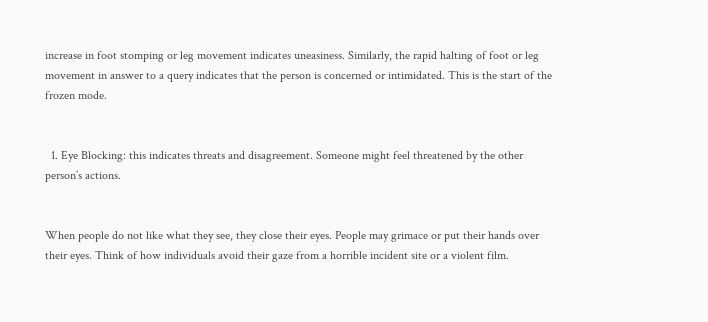increase in foot stomping or leg movement indicates uneasiness. Similarly, the rapid halting of foot or leg movement in answer to a query indicates that the person is concerned or intimidated. This is the start of the frozen mode.


  1. Eye Blocking: this indicates threats and disagreement. Someone might feel threatened by the other person’s actions.


When people do not like what they see, they close their eyes. People may grimace or put their hands over their eyes. Think of how individuals avoid their gaze from a horrible incident site or a violent film.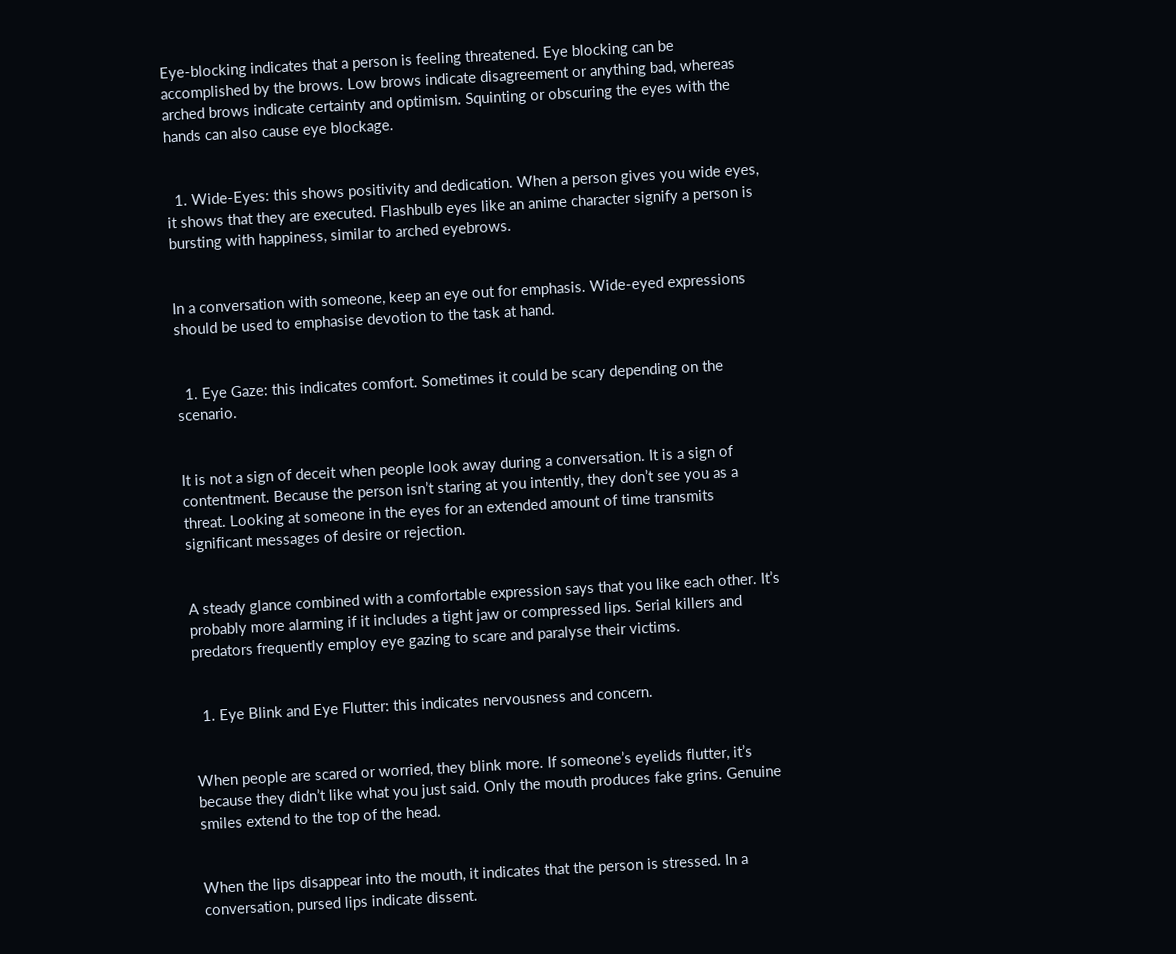Eye-blocking indicates that a person is feeling threatened. Eye blocking can be accomplished by the brows. Low brows indicate disagreement or anything bad, whereas arched brows indicate certainty and optimism. Squinting or obscuring the eyes with the hands can also cause eye blockage.


  1. Wide-Eyes: this shows positivity and dedication. When a person gives you wide eyes, it shows that they are executed. Flashbulb eyes like an anime character signify a person is bursting with happiness, similar to arched eyebrows.


In a conversation with someone, keep an eye out for emphasis. Wide-eyed expressions should be used to emphasise devotion to the task at hand.


  1. Eye Gaze: this indicates comfort. Sometimes it could be scary depending on the scenario.


It is not a sign of deceit when people look away during a conversation. It is a sign of contentment. Because the person isn’t staring at you intently, they don’t see you as a threat. Looking at someone in the eyes for an extended amount of time transmits significant messages of desire or rejection.


A steady glance combined with a comfortable expression says that you like each other. It’s probably more alarming if it includes a tight jaw or compressed lips. Serial killers and predators frequently employ eye gazing to scare and paralyse their victims.


  1. Eye Blink and Eye Flutter: this indicates nervousness and concern.


When people are scared or worried, they blink more. If someone’s eyelids flutter, it’s because they didn’t like what you just said. Only the mouth produces fake grins. Genuine smiles extend to the top of the head.


When the lips disappear into the mouth, it indicates that the person is stressed. In a conversation, pursed lips indicate dissent.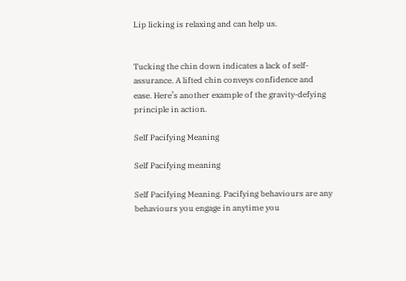Lip licking is relaxing and can help us.


Tucking the chin down indicates a lack of self-assurance. A lifted chin conveys confidence and ease. Here’s another example of the gravity-defying principle in action.

Self Pacifying Meaning

Self Pacifying meaning

Self Pacifying Meaning. Pacifying behaviours are any behaviours you engage in anytime you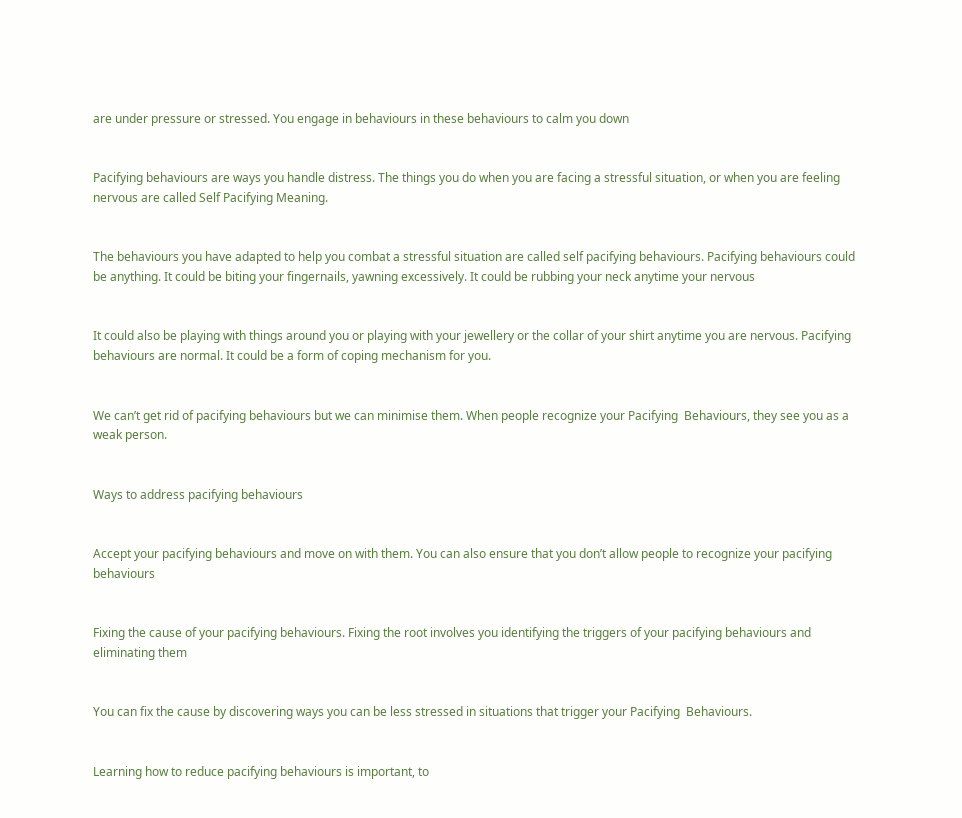are under pressure or stressed. You engage in behaviours in these behaviours to calm you down


Pacifying behaviours are ways you handle distress. The things you do when you are facing a stressful situation, or when you are feeling nervous are called Self Pacifying Meaning.


The behaviours you have adapted to help you combat a stressful situation are called self pacifying behaviours. Pacifying behaviours could be anything. It could be biting your fingernails, yawning excessively. It could be rubbing your neck anytime your nervous


It could also be playing with things around you or playing with your jewellery or the collar of your shirt anytime you are nervous. Pacifying behaviours are normal. It could be a form of coping mechanism for you.


We can’t get rid of pacifying behaviours but we can minimise them. When people recognize your Pacifying  Behaviours, they see you as a weak person.


Ways to address pacifying behaviours


Accept your pacifying behaviours and move on with them. You can also ensure that you don’t allow people to recognize your pacifying behaviours


Fixing the cause of your pacifying behaviours. Fixing the root involves you identifying the triggers of your pacifying behaviours and eliminating them


You can fix the cause by discovering ways you can be less stressed in situations that trigger your Pacifying  Behaviours.


Learning how to reduce pacifying behaviours is important, to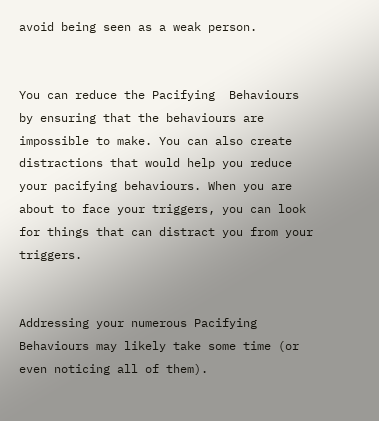avoid being seen as a weak person.


You can reduce the Pacifying  Behaviours by ensuring that the behaviours are impossible to make. You can also create distractions that would help you reduce your pacifying behaviours. When you are about to face your triggers, you can look for things that can distract you from your triggers.


Addressing your numerous Pacifying  Behaviours may likely take some time (or even noticing all of them).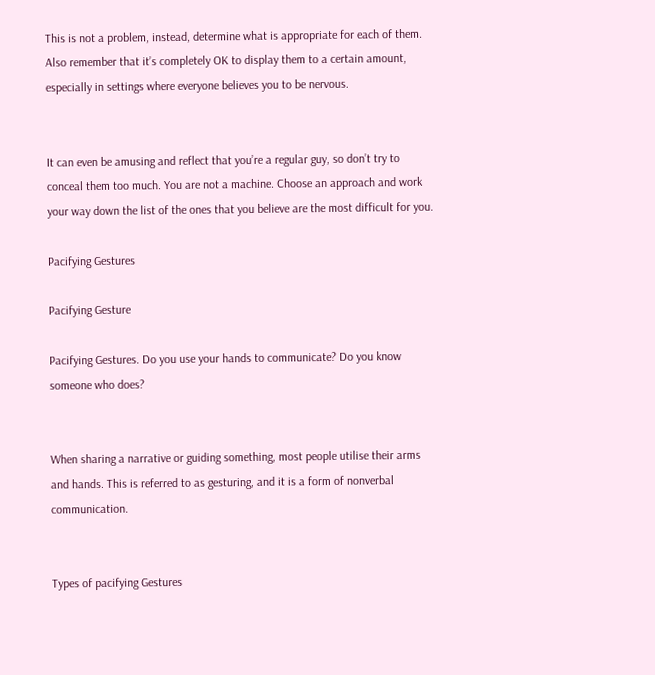This is not a problem, instead, determine what is appropriate for each of them. Also remember that it’s completely OK to display them to a certain amount, especially in settings where everyone believes you to be nervous.


It can even be amusing and reflect that you’re a regular guy, so don’t try to conceal them too much. You are not a machine. Choose an approach and work your way down the list of the ones that you believe are the most difficult for you.

Pacifying Gestures

Pacifying Gesture

Pacifying Gestures. Do you use your hands to communicate? Do you know someone who does?


When sharing a narrative or guiding something, most people utilise their arms and hands. This is referred to as gesturing, and it is a form of nonverbal communication.


Types of pacifying Gestures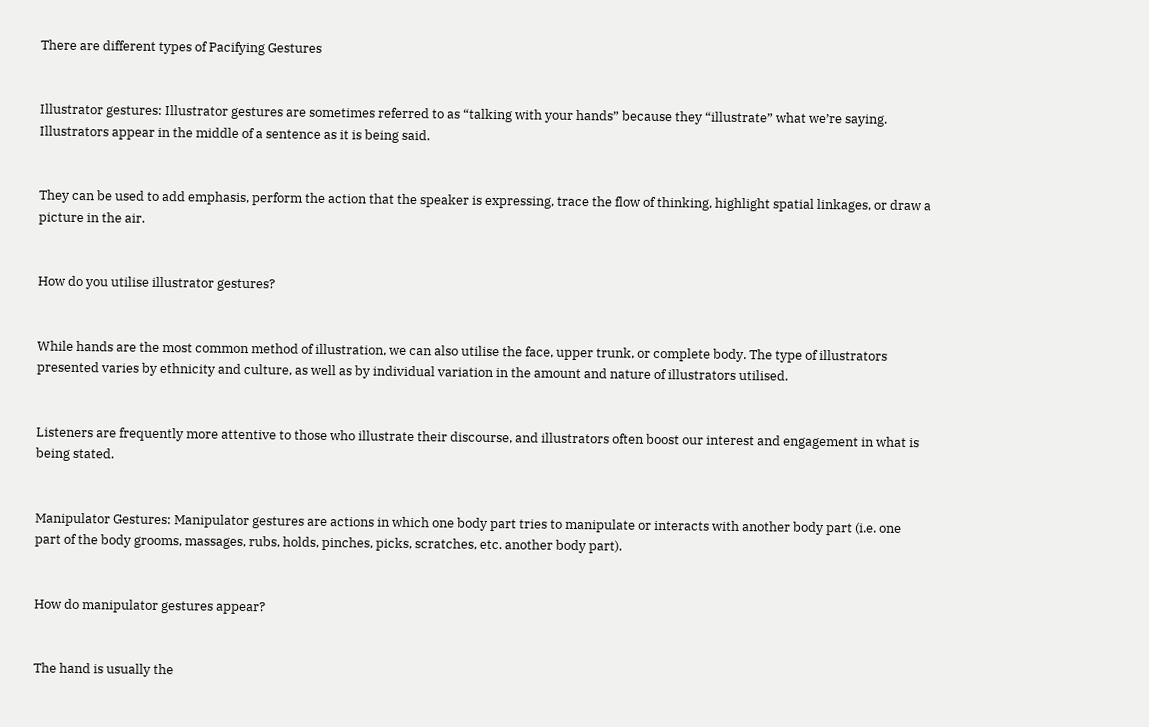There are different types of Pacifying Gestures


Illustrator gestures: Illustrator gestures are sometimes referred to as “talking with your hands” because they “illustrate” what we’re saying. Illustrators appear in the middle of a sentence as it is being said.


They can be used to add emphasis, perform the action that the speaker is expressing, trace the flow of thinking, highlight spatial linkages, or draw a picture in the air.


How do you utilise illustrator gestures?


While hands are the most common method of illustration, we can also utilise the face, upper trunk, or complete body. The type of illustrators presented varies by ethnicity and culture, as well as by individual variation in the amount and nature of illustrators utilised.


Listeners are frequently more attentive to those who illustrate their discourse, and illustrators often boost our interest and engagement in what is being stated.


Manipulator Gestures: Manipulator gestures are actions in which one body part tries to manipulate or interacts with another body part (i.e. one part of the body grooms, massages, rubs, holds, pinches, picks, scratches, etc. another body part).


How do manipulator gestures appear?


The hand is usually the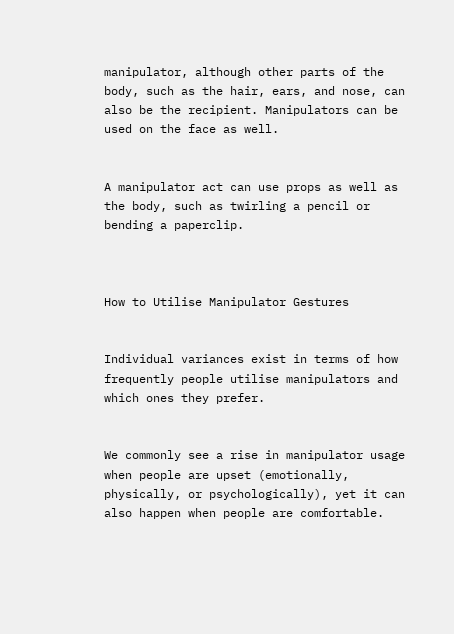manipulator, although other parts of the body, such as the hair, ears, and nose, can also be the recipient. Manipulators can be used on the face as well.


A manipulator act can use props as well as the body, such as twirling a pencil or bending a paperclip.



How to Utilise Manipulator Gestures


Individual variances exist in terms of how frequently people utilise manipulators and which ones they prefer.


We commonly see a rise in manipulator usage when people are upset (emotionally, physically, or psychologically), yet it can also happen when people are comfortable.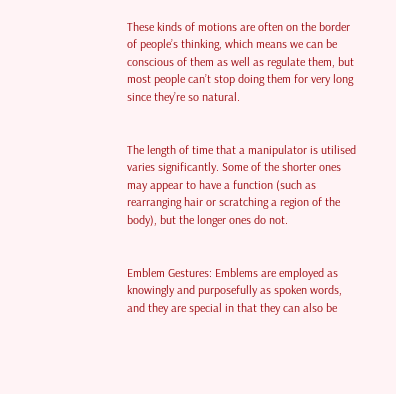These kinds of motions are often on the border of people’s thinking, which means we can be conscious of them as well as regulate them, but most people can’t stop doing them for very long since they’re so natural.


The length of time that a manipulator is utilised varies significantly. Some of the shorter ones may appear to have a function (such as rearranging hair or scratching a region of the body), but the longer ones do not.


Emblem Gestures: Emblems are employed as knowingly and purposefully as spoken words, and they are special in that they can also be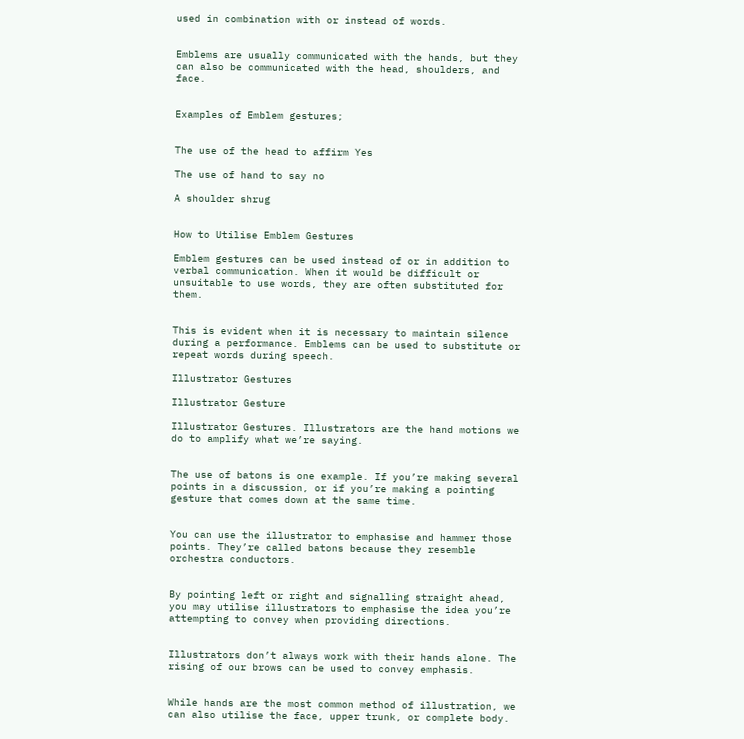used in combination with or instead of words.


Emblems are usually communicated with the hands, but they can also be communicated with the head, shoulders, and face.


Examples of Emblem gestures;


The use of the head to affirm Yes

The use of hand to say no

A shoulder shrug


How to Utilise Emblem Gestures

Emblem gestures can be used instead of or in addition to verbal communication. When it would be difficult or unsuitable to use words, they are often substituted for them.


This is evident when it is necessary to maintain silence during a performance. Emblems can be used to substitute or repeat words during speech.

Illustrator Gestures

Illustrator Gesture

Illustrator Gestures. Illustrators are the hand motions we do to amplify what we’re saying.


The use of batons is one example. If you’re making several points in a discussion, or if you’re making a pointing gesture that comes down at the same time.


You can use the illustrator to emphasise and hammer those points. They’re called batons because they resemble orchestra conductors.


By pointing left or right and signalling straight ahead, you may utilise illustrators to emphasise the idea you’re attempting to convey when providing directions.


Illustrators don’t always work with their hands alone. The rising of our brows can be used to convey emphasis.


While hands are the most common method of illustration, we can also utilise the face, upper trunk, or complete body.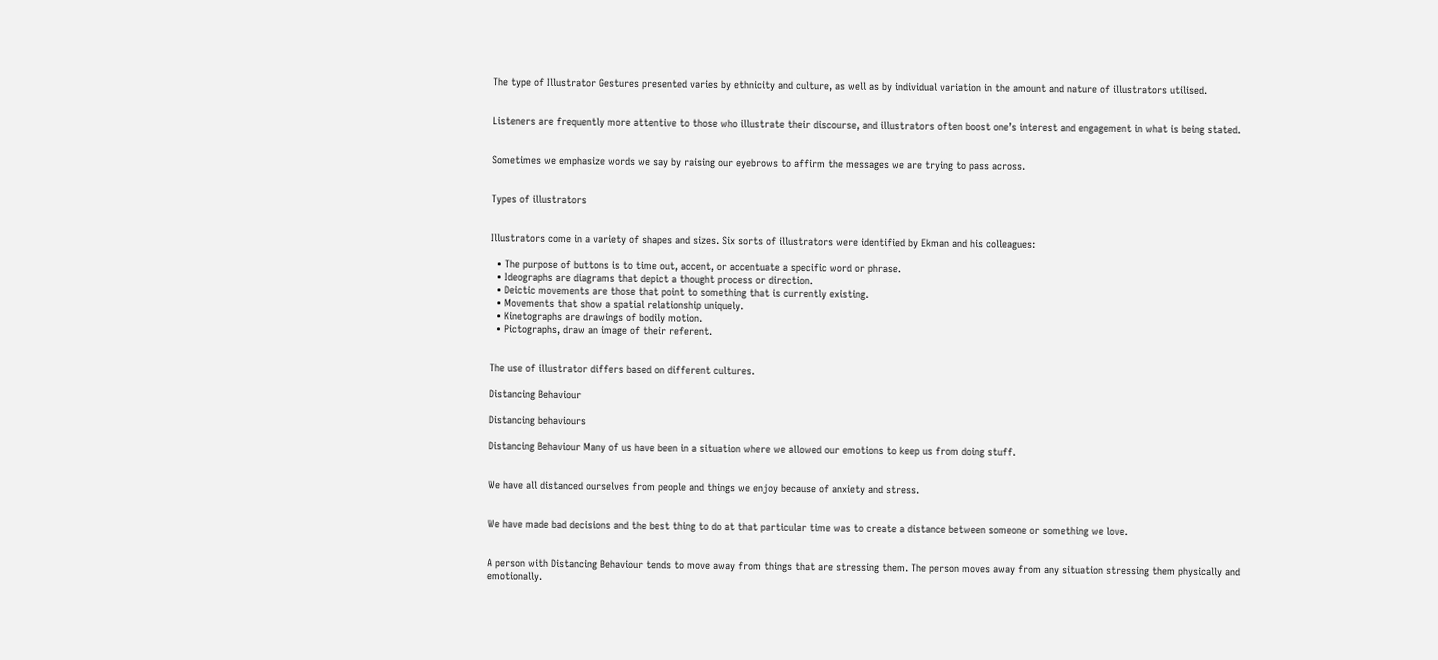The type of Illustrator Gestures presented varies by ethnicity and culture, as well as by individual variation in the amount and nature of illustrators utilised.


Listeners are frequently more attentive to those who illustrate their discourse, and illustrators often boost one’s interest and engagement in what is being stated.


Sometimes we emphasize words we say by raising our eyebrows to affirm the messages we are trying to pass across.


Types of illustrators


Illustrators come in a variety of shapes and sizes. Six sorts of illustrators were identified by Ekman and his colleagues:

  • The purpose of buttons is to time out, accent, or accentuate a specific word or phrase.
  • Ideographs are diagrams that depict a thought process or direction.
  • Deictic movements are those that point to something that is currently existing.
  • Movements that show a spatial relationship uniquely.
  • Kinetographs are drawings of bodily motion.
  • Pictographs, draw an image of their referent.


The use of illustrator differs based on different cultures.

Distancing Behaviour

Distancing behaviours

Distancing Behaviour Many of us have been in a situation where we allowed our emotions to keep us from doing stuff.


We have all distanced ourselves from people and things we enjoy because of anxiety and stress.


We have made bad decisions and the best thing to do at that particular time was to create a distance between someone or something we love.


A person with Distancing Behaviour tends to move away from things that are stressing them. The person moves away from any situation stressing them physically and emotionally.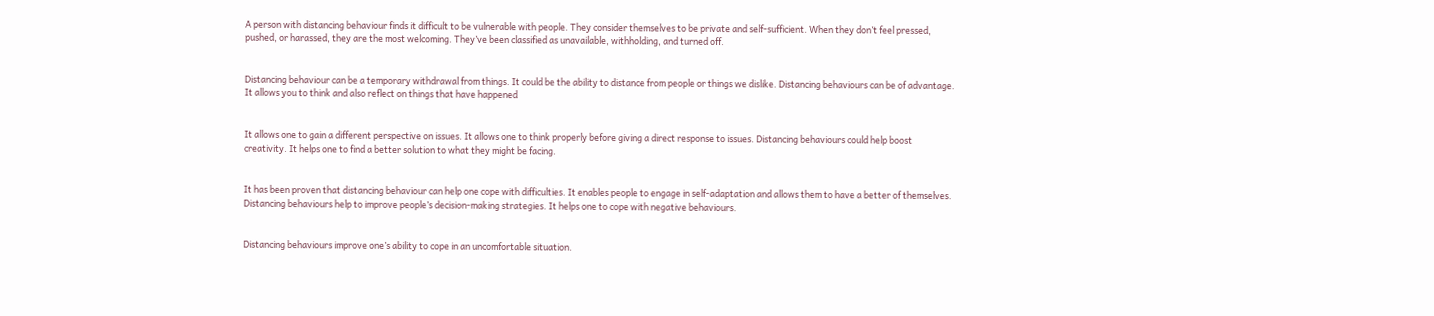A person with distancing behaviour finds it difficult to be vulnerable with people. They consider themselves to be private and self-sufficient. When they don’t feel pressed, pushed, or harassed, they are the most welcoming. They’ve been classified as unavailable, withholding, and turned off.


Distancing behaviour can be a temporary withdrawal from things. It could be the ability to distance from people or things we dislike. Distancing behaviours can be of advantage. It allows you to think and also reflect on things that have happened


It allows one to gain a different perspective on issues. It allows one to think properly before giving a direct response to issues. Distancing behaviours could help boost creativity. It helps one to find a better solution to what they might be facing.


It has been proven that distancing behaviour can help one cope with difficulties. It enables people to engage in self-adaptation and allows them to have a better of themselves. Distancing behaviours help to improve people’s decision-making strategies. It helps one to cope with negative behaviours.


Distancing behaviours improve one’s ability to cope in an uncomfortable situation.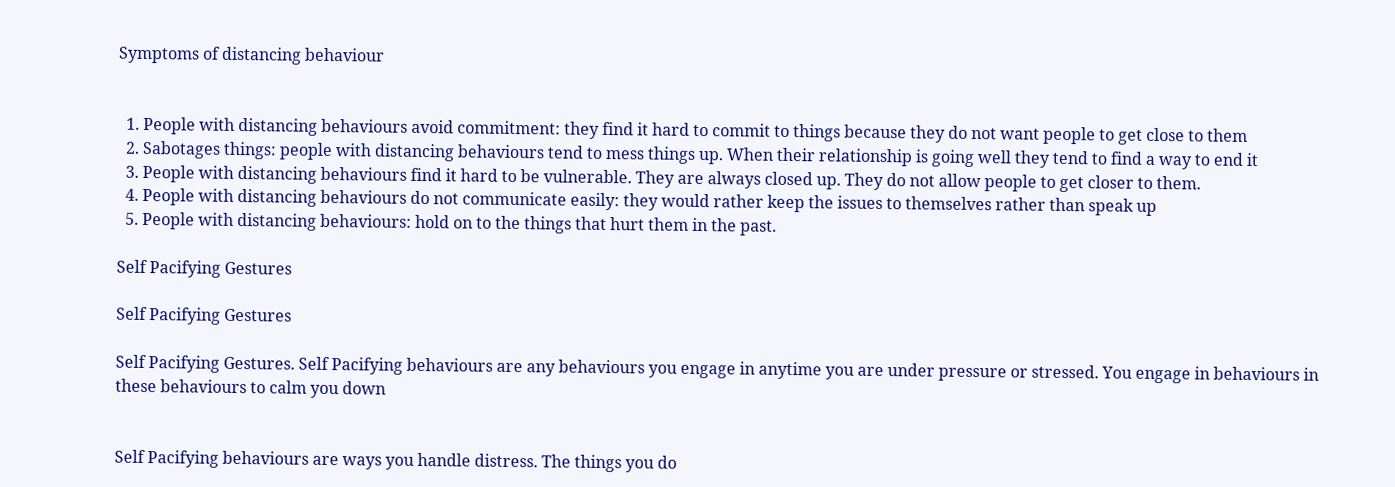Symptoms of distancing behaviour


  1. People with distancing behaviours avoid commitment: they find it hard to commit to things because they do not want people to get close to them
  2. Sabotages things: people with distancing behaviours tend to mess things up. When their relationship is going well they tend to find a way to end it
  3. People with distancing behaviours find it hard to be vulnerable. They are always closed up. They do not allow people to get closer to them.
  4. People with distancing behaviours do not communicate easily: they would rather keep the issues to themselves rather than speak up
  5. People with distancing behaviours: hold on to the things that hurt them in the past.

Self Pacifying Gestures

Self Pacifying Gestures

Self Pacifying Gestures. Self Pacifying behaviours are any behaviours you engage in anytime you are under pressure or stressed. You engage in behaviours in these behaviours to calm you down


Self Pacifying behaviours are ways you handle distress. The things you do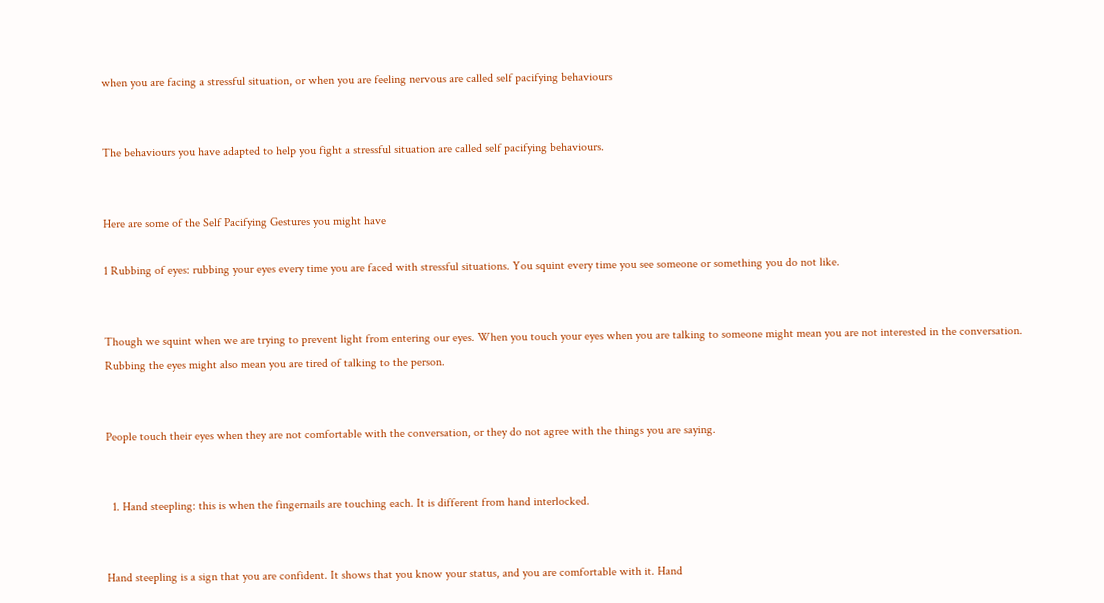when you are facing a stressful situation, or when you are feeling nervous are called self pacifying behaviours


The behaviours you have adapted to help you fight a stressful situation are called self pacifying behaviours.


Here are some of the Self Pacifying Gestures you might have

1 Rubbing of eyes: rubbing your eyes every time you are faced with stressful situations. You squint every time you see someone or something you do not like.


Though we squint when we are trying to prevent light from entering our eyes. When you touch your eyes when you are talking to someone might mean you are not interested in the conversation. Rubbing the eyes might also mean you are tired of talking to the person.


People touch their eyes when they are not comfortable with the conversation, or they do not agree with the things you are saying.


  1. Hand steepling: this is when the fingernails are touching each. It is different from hand interlocked.


Hand steepling is a sign that you are confident. It shows that you know your status, and you are comfortable with it. Hand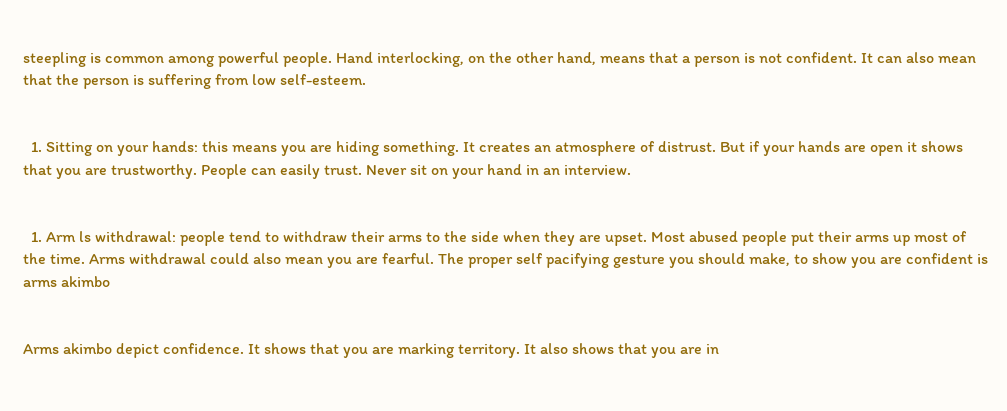steepling is common among powerful people. Hand interlocking, on the other hand, means that a person is not confident. It can also mean that the person is suffering from low self-esteem.


  1. Sitting on your hands: this means you are hiding something. It creates an atmosphere of distrust. But if your hands are open it shows that you are trustworthy. People can easily trust. Never sit on your hand in an interview.


  1. Arm ls withdrawal: people tend to withdraw their arms to the side when they are upset. Most abused people put their arms up most of the time. Arms withdrawal could also mean you are fearful. The proper self pacifying gesture you should make, to show you are confident is arms akimbo


Arms akimbo depict confidence. It shows that you are marking territory. It also shows that you are in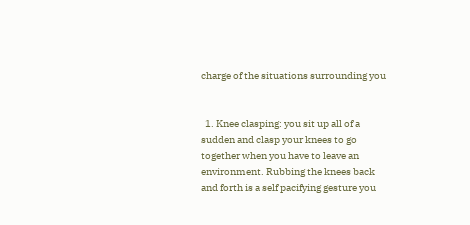charge of the situations surrounding you


  1. Knee clasping: you sit up all of a sudden and clasp your knees to go together when you have to leave an environment. Rubbing the knees back and forth is a self pacifying gesture you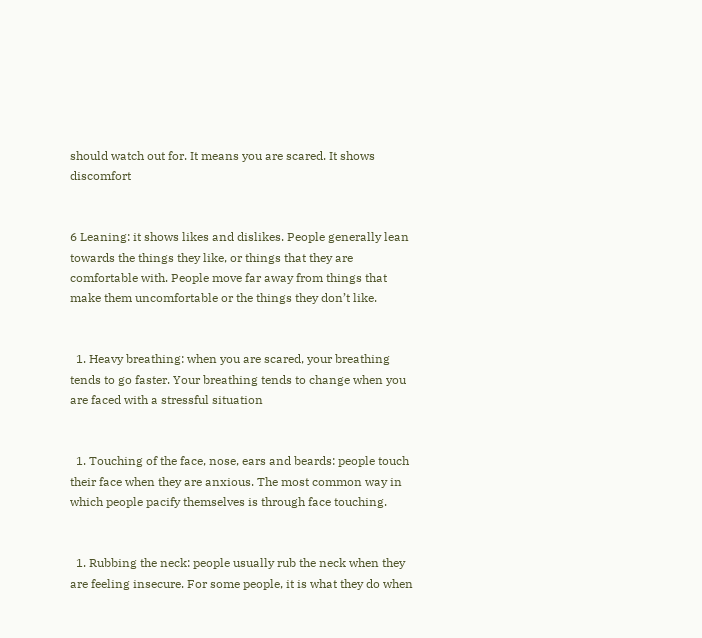should watch out for. It means you are scared. It shows discomfort


6 Leaning: it shows likes and dislikes. People generally lean towards the things they like, or things that they are comfortable with. People move far away from things that make them uncomfortable or the things they don’t like.


  1. Heavy breathing: when you are scared, your breathing tends to go faster. Your breathing tends to change when you are faced with a stressful situation


  1. Touching of the face, nose, ears and beards: people touch their face when they are anxious. The most common way in which people pacify themselves is through face touching.


  1. Rubbing the neck: people usually rub the neck when they are feeling insecure. For some people, it is what they do when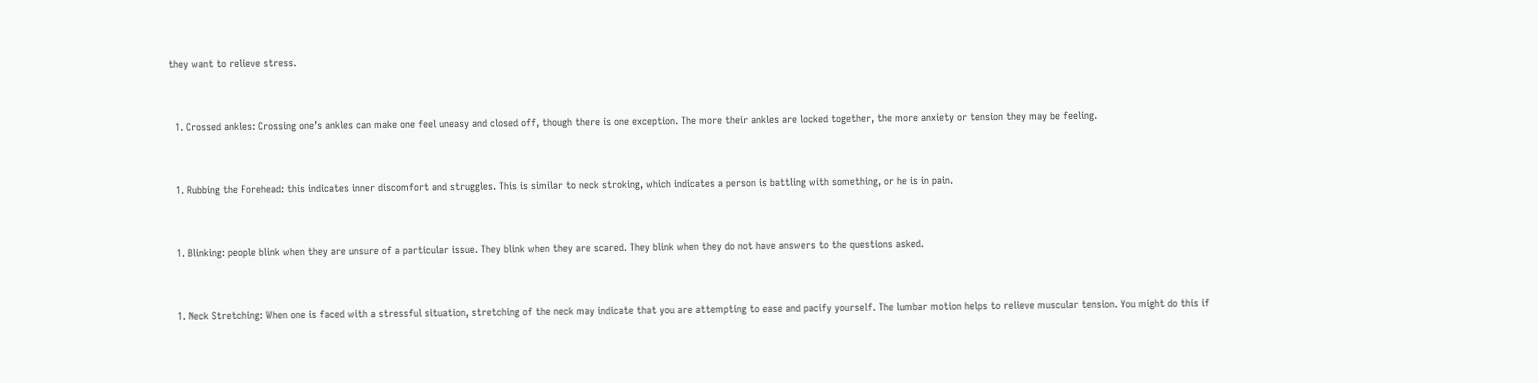they want to relieve stress.


  1. Crossed ankles: Crossing one’s ankles can make one feel uneasy and closed off, though there is one exception. The more their ankles are locked together, the more anxiety or tension they may be feeling.


  1. Rubbing the Forehead: this indicates inner discomfort and struggles. This is similar to neck stroking, which indicates a person is battling with something, or he is in pain.


  1. Blinking: people blink when they are unsure of a particular issue. They blink when they are scared. They blink when they do not have answers to the questions asked.


  1. Neck Stretching: When one is faced with a stressful situation, stretching of the neck may indicate that you are attempting to ease and pacify yourself. The lumbar motion helps to relieve muscular tension. You might do this if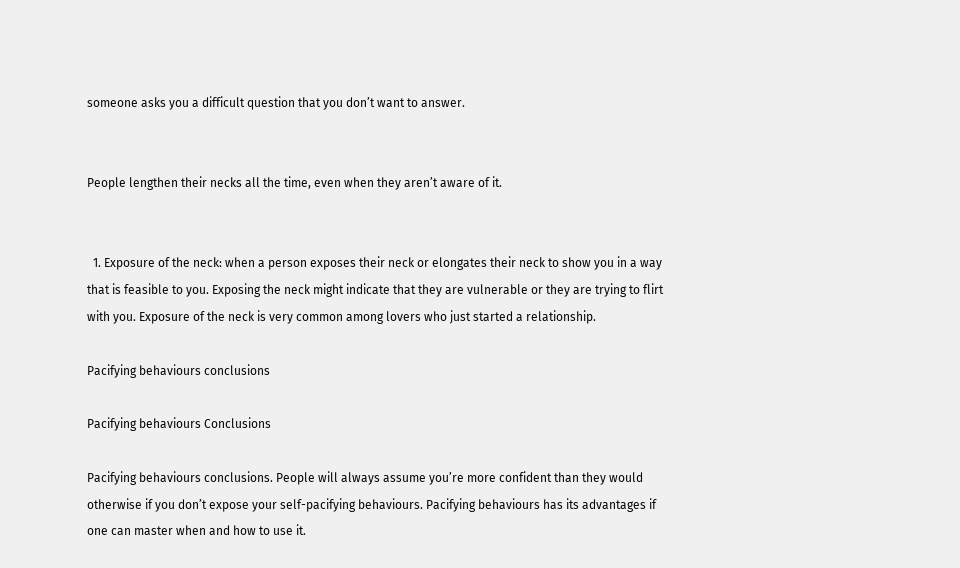someone asks you a difficult question that you don’t want to answer.


People lengthen their necks all the time, even when they aren’t aware of it.


  1. Exposure of the neck: when a person exposes their neck or elongates their neck to show you in a way that is feasible to you. Exposing the neck might indicate that they are vulnerable or they are trying to flirt with you. Exposure of the neck is very common among lovers who just started a relationship.

Pacifying behaviours conclusions

Pacifying behaviours Conclusions

Pacifying behaviours conclusions. People will always assume you’re more confident than they would otherwise if you don’t expose your self-pacifying behaviours. Pacifying behaviours has its advantages if one can master when and how to use it.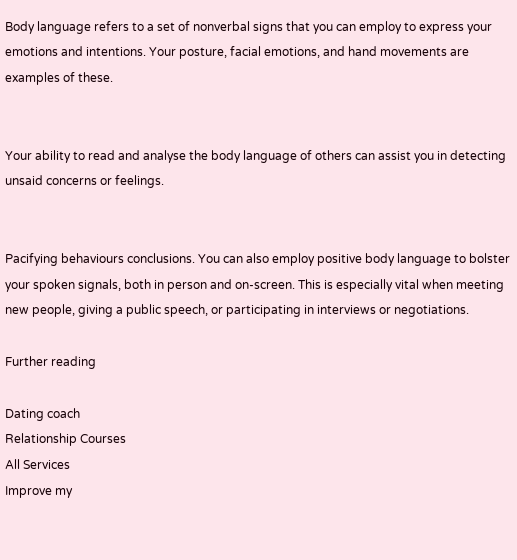Body language refers to a set of nonverbal signs that you can employ to express your emotions and intentions. Your posture, facial emotions, and hand movements are examples of these.


Your ability to read and analyse the body language of others can assist you in detecting unsaid concerns or feelings.


Pacifying behaviours conclusions. You can also employ positive body language to bolster your spoken signals, both in person and on-screen. This is especially vital when meeting new people, giving a public speech, or participating in interviews or negotiations.

Further reading

Dating coach
Relationship Courses
All Services
Improve my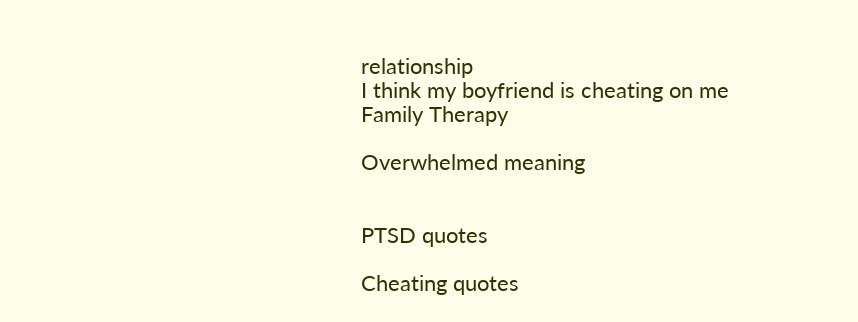relationship
I think my boyfriend is cheating on me
Family Therapy

Overwhelmed meaning


PTSD quotes

Cheating quotes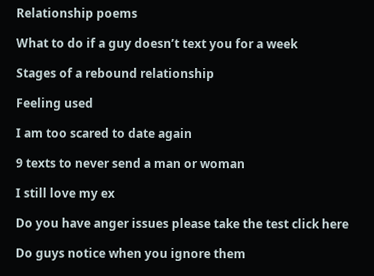Relationship poems

What to do if a guy doesn’t text you for a week

Stages of a rebound relationship

Feeling used

I am too scared to date again

9 texts to never send a man or woman

I still love my ex

Do you have anger issues please take the test click here

Do guys notice when you ignore them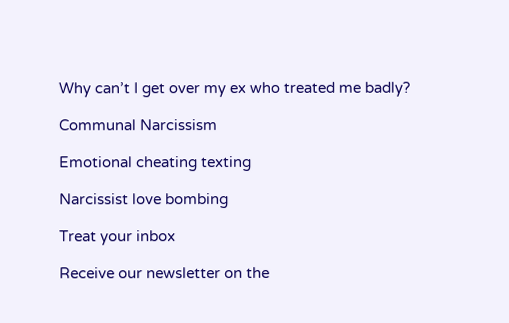Why can’t I get over my ex who treated me badly?

Communal Narcissism

Emotional cheating texting

Narcissist love bombing

Treat your inbox

Receive our newsletter on the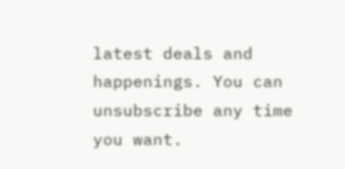latest deals and happenings. You can unsubscribe any time you want.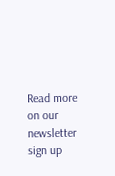Read more on our newsletter sign up